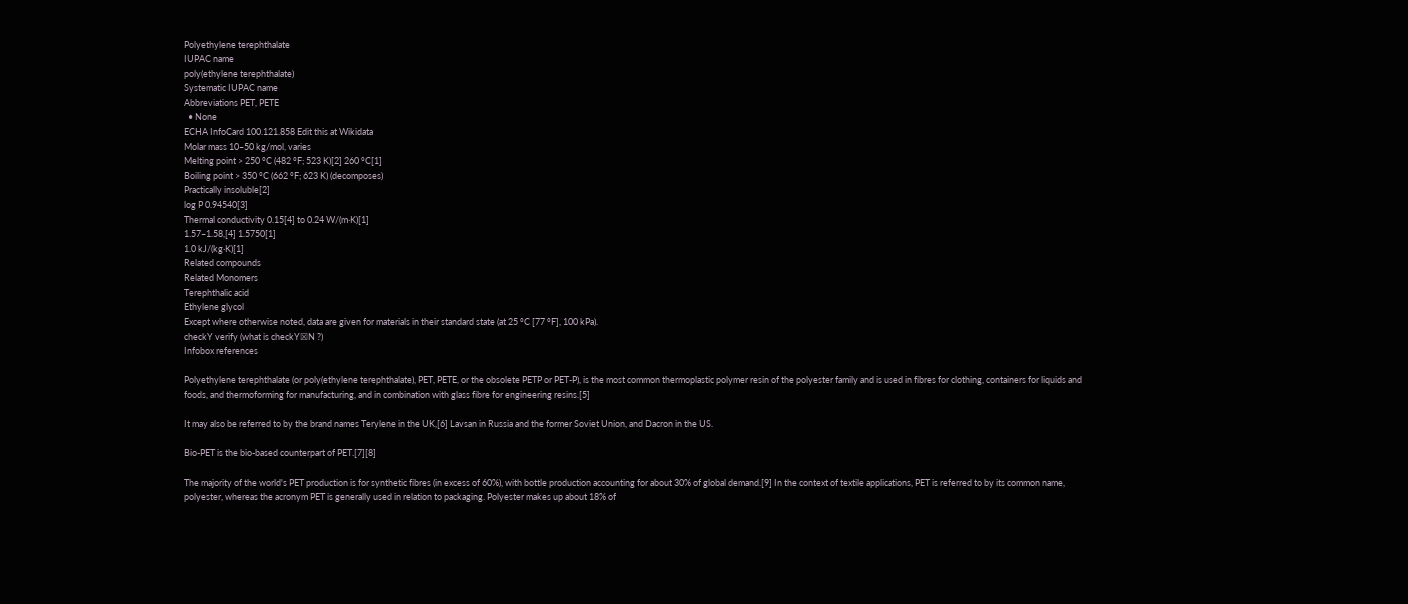Polyethylene terephthalate
IUPAC name
poly(ethylene terephthalate)
Systematic IUPAC name
Abbreviations PET, PETE
  • None
ECHA InfoCard 100.121.858 Edit this at Wikidata
Molar mass 10–50 kg/mol, varies
Melting point > 250 °C (482 °F; 523 K)[2] 260 °C[1]
Boiling point > 350 °C (662 °F; 623 K) (decomposes)
Practically insoluble[2]
log P 0.94540[3]
Thermal conductivity 0.15[4] to 0.24 W/(m·K)[1]
1.57–1.58,[4] 1.5750[1]
1.0 kJ/(kg·K)[1]
Related compounds
Related Monomers
Terephthalic acid
Ethylene glycol
Except where otherwise noted, data are given for materials in their standard state (at 25 °C [77 °F], 100 kPa).
checkY verify (what is checkY☒N ?)
Infobox references

Polyethylene terephthalate (or poly(ethylene terephthalate), PET, PETE, or the obsolete PETP or PET-P), is the most common thermoplastic polymer resin of the polyester family and is used in fibres for clothing, containers for liquids and foods, and thermoforming for manufacturing, and in combination with glass fibre for engineering resins.[5]

It may also be referred to by the brand names Terylene in the UK,[6] Lavsan in Russia and the former Soviet Union, and Dacron in the US.

Bio-PET is the bio-based counterpart of PET.[7][8]

The majority of the world's PET production is for synthetic fibres (in excess of 60%), with bottle production accounting for about 30% of global demand.[9] In the context of textile applications, PET is referred to by its common name, polyester, whereas the acronym PET is generally used in relation to packaging. Polyester makes up about 18% of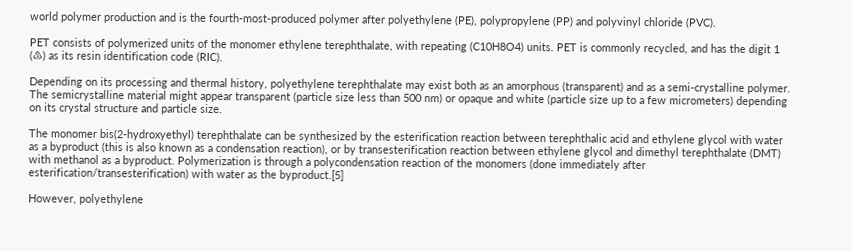world polymer production and is the fourth-most-produced polymer after polyethylene (PE), polypropylene (PP) and polyvinyl chloride (PVC).

PET consists of polymerized units of the monomer ethylene terephthalate, with repeating (C10H8O4) units. PET is commonly recycled, and has the digit 1 (♳) as its resin identification code (RIC).

Depending on its processing and thermal history, polyethylene terephthalate may exist both as an amorphous (transparent) and as a semi-crystalline polymer. The semicrystalline material might appear transparent (particle size less than 500 nm) or opaque and white (particle size up to a few micrometers) depending on its crystal structure and particle size.

The monomer bis(2-hydroxyethyl) terephthalate can be synthesized by the esterification reaction between terephthalic acid and ethylene glycol with water as a byproduct (this is also known as a condensation reaction), or by transesterification reaction between ethylene glycol and dimethyl terephthalate (DMT) with methanol as a byproduct. Polymerization is through a polycondensation reaction of the monomers (done immediately after esterification/transesterification) with water as the byproduct.[5]

However, polyethylene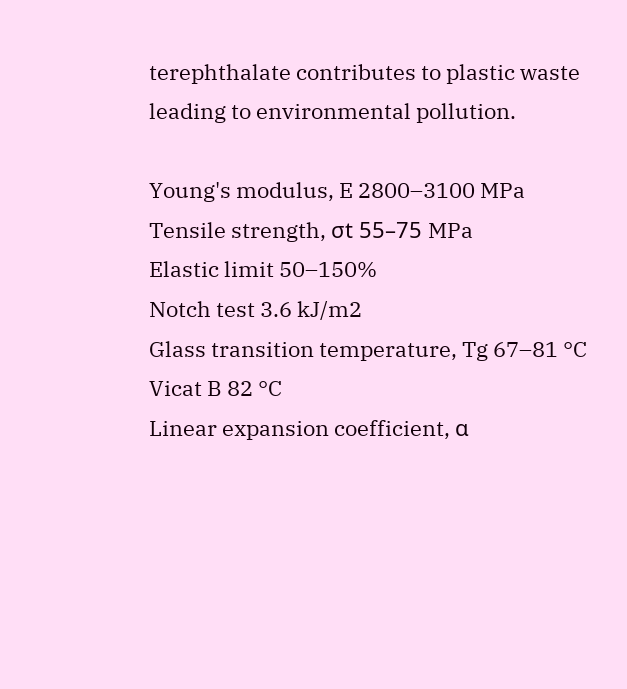terephthalate contributes to plastic waste leading to environmental pollution.

Young's modulus, E 2800–3100 MPa
Tensile strength, σt 55–75 MPa
Elastic limit 50–150%
Notch test 3.6 kJ/m2
Glass transition temperature, Tg 67–81 °C
Vicat B 82 °C
Linear expansion coefficient, α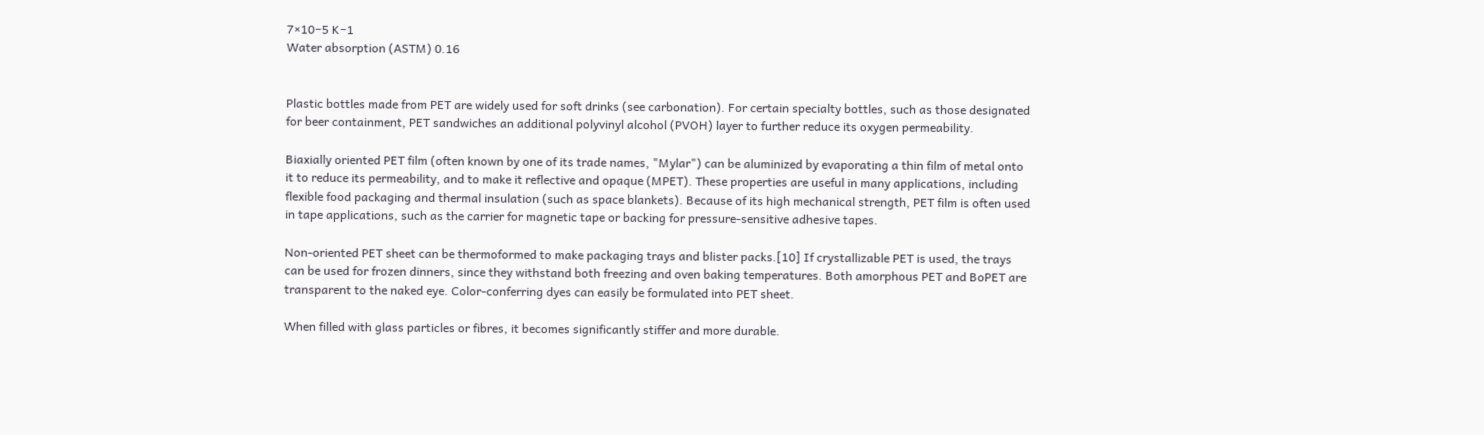7×10−5 K−1
Water absorption (ASTM) 0.16


Plastic bottles made from PET are widely used for soft drinks (see carbonation). For certain specialty bottles, such as those designated for beer containment, PET sandwiches an additional polyvinyl alcohol (PVOH) layer to further reduce its oxygen permeability.

Biaxially oriented PET film (often known by one of its trade names, "Mylar") can be aluminized by evaporating a thin film of metal onto it to reduce its permeability, and to make it reflective and opaque (MPET). These properties are useful in many applications, including flexible food packaging and thermal insulation (such as space blankets). Because of its high mechanical strength, PET film is often used in tape applications, such as the carrier for magnetic tape or backing for pressure-sensitive adhesive tapes.

Non-oriented PET sheet can be thermoformed to make packaging trays and blister packs.[10] If crystallizable PET is used, the trays can be used for frozen dinners, since they withstand both freezing and oven baking temperatures. Both amorphous PET and BoPET are transparent to the naked eye. Color-conferring dyes can easily be formulated into PET sheet.

When filled with glass particles or fibres, it becomes significantly stiffer and more durable.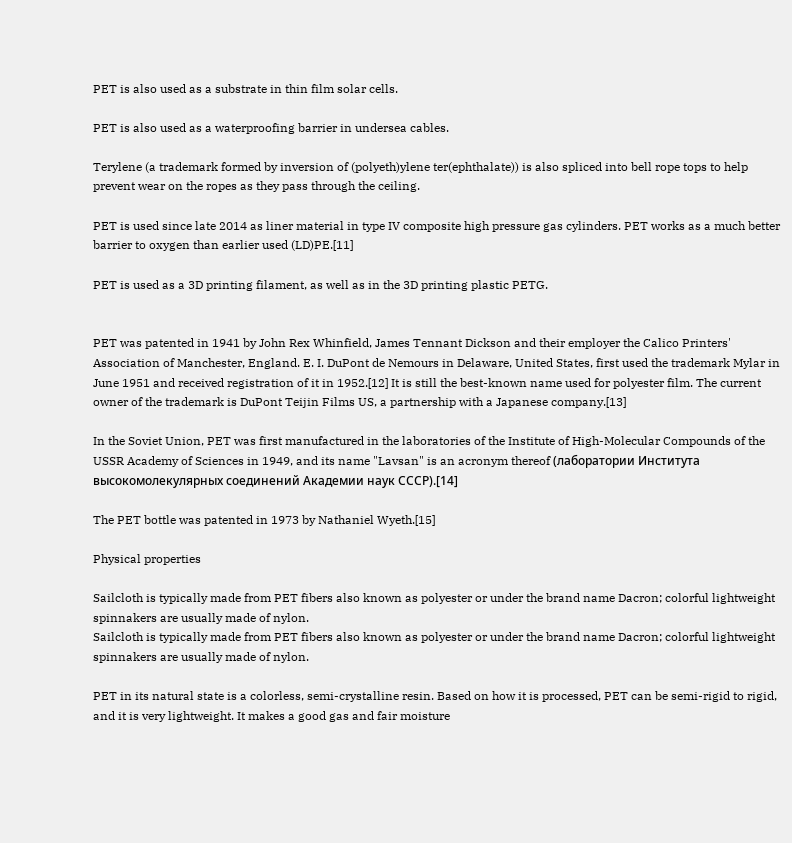PET is also used as a substrate in thin film solar cells.

PET is also used as a waterproofing barrier in undersea cables.

Terylene (a trademark formed by inversion of (polyeth)ylene ter(ephthalate)) is also spliced into bell rope tops to help prevent wear on the ropes as they pass through the ceiling.

PET is used since late 2014 as liner material in type IV composite high pressure gas cylinders. PET works as a much better barrier to oxygen than earlier used (LD)PE.[11]

PET is used as a 3D printing filament, as well as in the 3D printing plastic PETG.


PET was patented in 1941 by John Rex Whinfield, James Tennant Dickson and their employer the Calico Printers' Association of Manchester, England. E. I. DuPont de Nemours in Delaware, United States, first used the trademark Mylar in June 1951 and received registration of it in 1952.[12] It is still the best-known name used for polyester film. The current owner of the trademark is DuPont Teijin Films US, a partnership with a Japanese company.[13]

In the Soviet Union, PET was first manufactured in the laboratories of the Institute of High-Molecular Compounds of the USSR Academy of Sciences in 1949, and its name "Lavsan" is an acronym thereof (лаборатории Института высокомолекулярных соединений Академии наук СССР).[14]

The PET bottle was patented in 1973 by Nathaniel Wyeth.[15]

Physical properties

Sailcloth is typically made from PET fibers also known as polyester or under the brand name Dacron; colorful lightweight spinnakers are usually made of nylon.
Sailcloth is typically made from PET fibers also known as polyester or under the brand name Dacron; colorful lightweight spinnakers are usually made of nylon.

PET in its natural state is a colorless, semi-crystalline resin. Based on how it is processed, PET can be semi-rigid to rigid, and it is very lightweight. It makes a good gas and fair moisture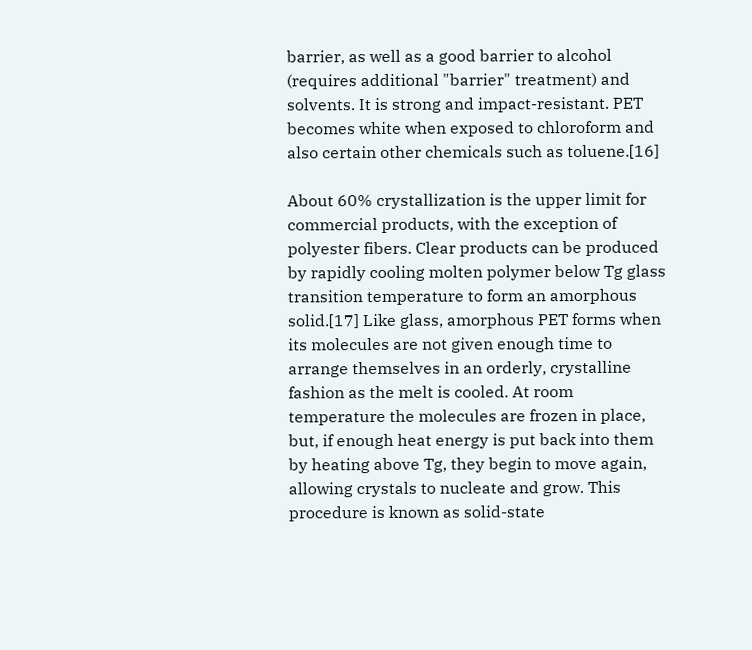barrier, as well as a good barrier to alcohol (requires additional "barrier" treatment) and solvents. It is strong and impact-resistant. PET becomes white when exposed to chloroform and also certain other chemicals such as toluene.[16]

About 60% crystallization is the upper limit for commercial products, with the exception of polyester fibers. Clear products can be produced by rapidly cooling molten polymer below Tg glass transition temperature to form an amorphous solid.[17] Like glass, amorphous PET forms when its molecules are not given enough time to arrange themselves in an orderly, crystalline fashion as the melt is cooled. At room temperature the molecules are frozen in place, but, if enough heat energy is put back into them by heating above Tg, they begin to move again, allowing crystals to nucleate and grow. This procedure is known as solid-state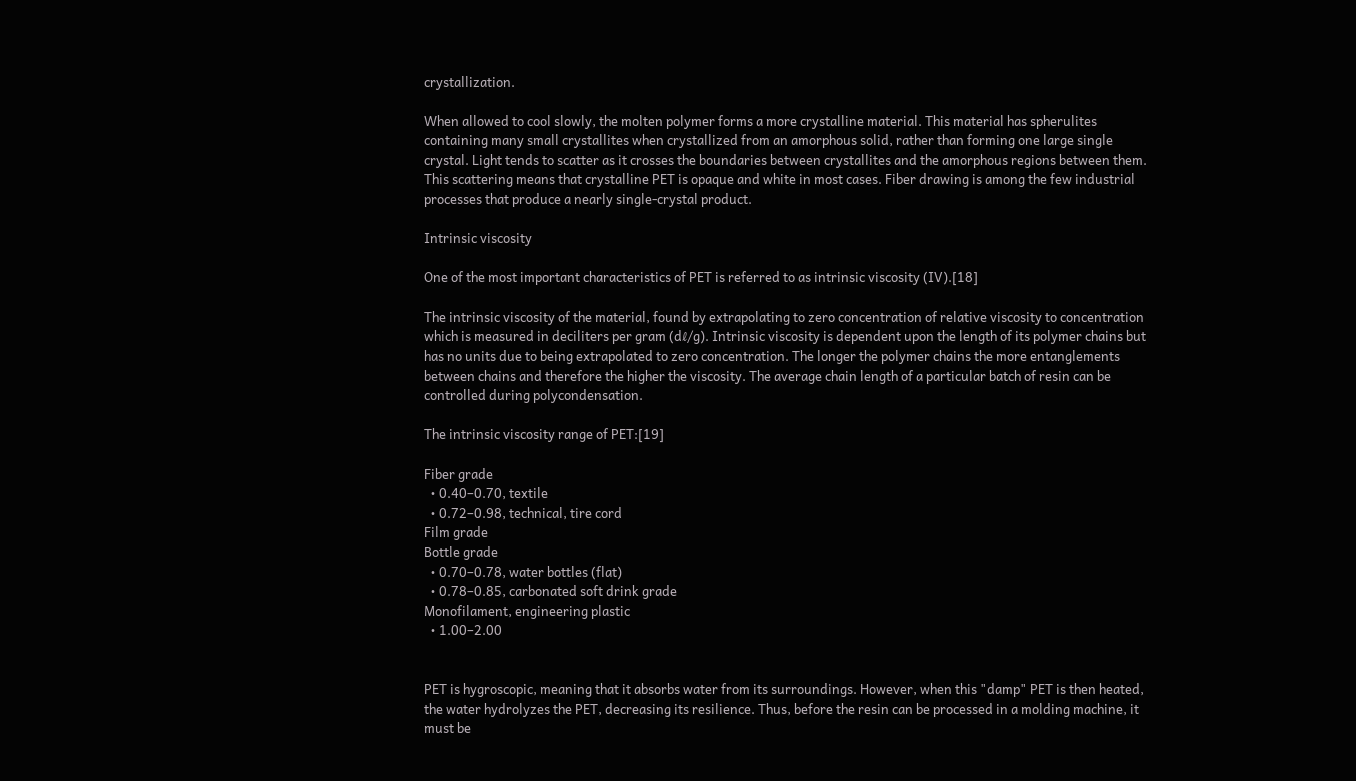crystallization.

When allowed to cool slowly, the molten polymer forms a more crystalline material. This material has spherulites containing many small crystallites when crystallized from an amorphous solid, rather than forming one large single crystal. Light tends to scatter as it crosses the boundaries between crystallites and the amorphous regions between them. This scattering means that crystalline PET is opaque and white in most cases. Fiber drawing is among the few industrial processes that produce a nearly single-crystal product.

Intrinsic viscosity

One of the most important characteristics of PET is referred to as intrinsic viscosity (IV).[18]

The intrinsic viscosity of the material, found by extrapolating to zero concentration of relative viscosity to concentration which is measured in deciliters per gram (dℓ/g). Intrinsic viscosity is dependent upon the length of its polymer chains but has no units due to being extrapolated to zero concentration. The longer the polymer chains the more entanglements between chains and therefore the higher the viscosity. The average chain length of a particular batch of resin can be controlled during polycondensation.

The intrinsic viscosity range of PET:[19]

Fiber grade
  • 0.40–0.70, textile
  • 0.72–0.98, technical, tire cord
Film grade
Bottle grade
  • 0.70–0.78, water bottles (flat)
  • 0.78–0.85, carbonated soft drink grade
Monofilament, engineering plastic
  • 1.00–2.00


PET is hygroscopic, meaning that it absorbs water from its surroundings. However, when this "damp" PET is then heated, the water hydrolyzes the PET, decreasing its resilience. Thus, before the resin can be processed in a molding machine, it must be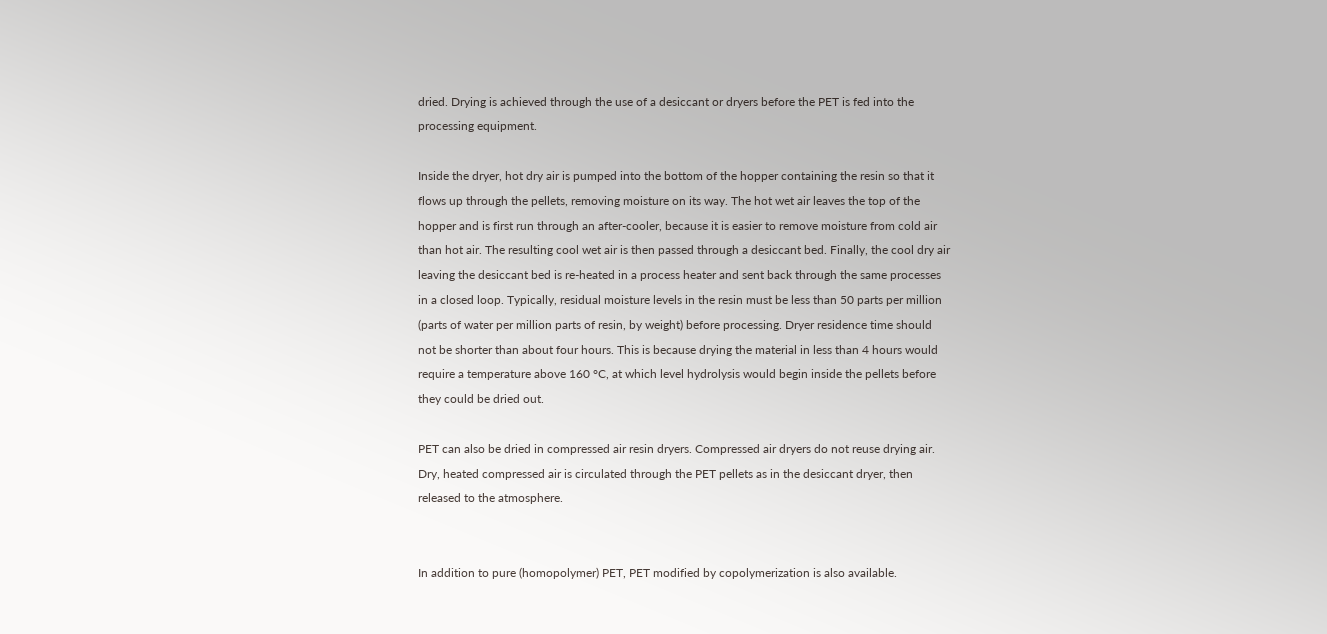dried. Drying is achieved through the use of a desiccant or dryers before the PET is fed into the processing equipment.

Inside the dryer, hot dry air is pumped into the bottom of the hopper containing the resin so that it flows up through the pellets, removing moisture on its way. The hot wet air leaves the top of the hopper and is first run through an after-cooler, because it is easier to remove moisture from cold air than hot air. The resulting cool wet air is then passed through a desiccant bed. Finally, the cool dry air leaving the desiccant bed is re-heated in a process heater and sent back through the same processes in a closed loop. Typically, residual moisture levels in the resin must be less than 50 parts per million (parts of water per million parts of resin, by weight) before processing. Dryer residence time should not be shorter than about four hours. This is because drying the material in less than 4 hours would require a temperature above 160 °C, at which level hydrolysis would begin inside the pellets before they could be dried out.

PET can also be dried in compressed air resin dryers. Compressed air dryers do not reuse drying air. Dry, heated compressed air is circulated through the PET pellets as in the desiccant dryer, then released to the atmosphere.


In addition to pure (homopolymer) PET, PET modified by copolymerization is also available.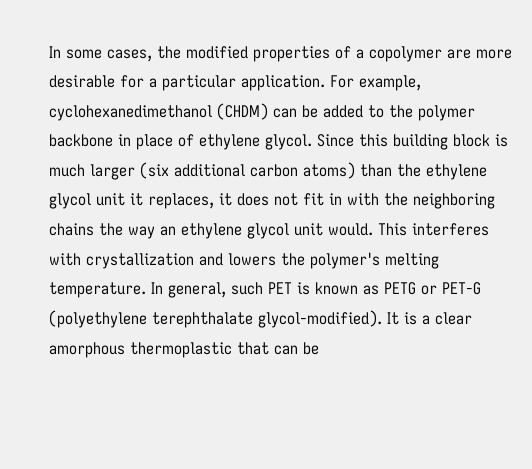In some cases, the modified properties of a copolymer are more desirable for a particular application. For example, cyclohexanedimethanol (CHDM) can be added to the polymer backbone in place of ethylene glycol. Since this building block is much larger (six additional carbon atoms) than the ethylene glycol unit it replaces, it does not fit in with the neighboring chains the way an ethylene glycol unit would. This interferes with crystallization and lowers the polymer's melting temperature. In general, such PET is known as PETG or PET-G (polyethylene terephthalate glycol-modified). It is a clear amorphous thermoplastic that can be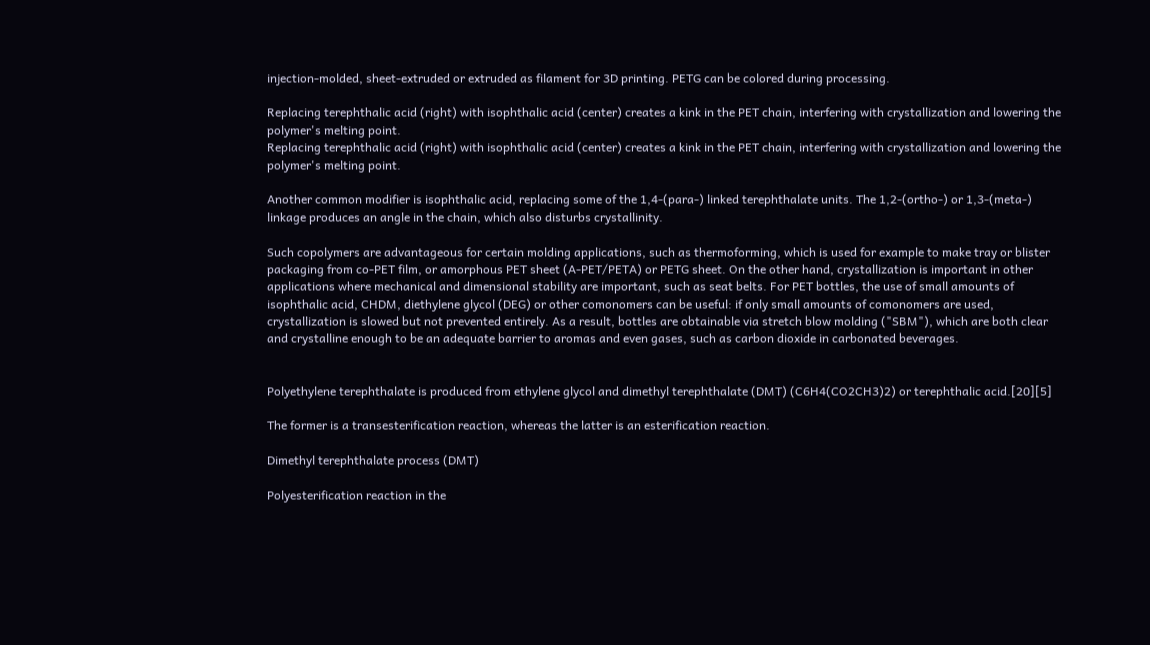injection-molded, sheet-extruded or extruded as filament for 3D printing. PETG can be colored during processing.

Replacing terephthalic acid (right) with isophthalic acid (center) creates a kink in the PET chain, interfering with crystallization and lowering the polymer's melting point.
Replacing terephthalic acid (right) with isophthalic acid (center) creates a kink in the PET chain, interfering with crystallization and lowering the polymer's melting point.

Another common modifier is isophthalic acid, replacing some of the 1,4-(para-) linked terephthalate units. The 1,2-(ortho-) or 1,3-(meta-) linkage produces an angle in the chain, which also disturbs crystallinity.

Such copolymers are advantageous for certain molding applications, such as thermoforming, which is used for example to make tray or blister packaging from co-PET film, or amorphous PET sheet (A-PET/PETA) or PETG sheet. On the other hand, crystallization is important in other applications where mechanical and dimensional stability are important, such as seat belts. For PET bottles, the use of small amounts of isophthalic acid, CHDM, diethylene glycol (DEG) or other comonomers can be useful: if only small amounts of comonomers are used, crystallization is slowed but not prevented entirely. As a result, bottles are obtainable via stretch blow molding ("SBM"), which are both clear and crystalline enough to be an adequate barrier to aromas and even gases, such as carbon dioxide in carbonated beverages.


Polyethylene terephthalate is produced from ethylene glycol and dimethyl terephthalate (DMT) (C6H4(CO2CH3)2) or terephthalic acid.[20][5]

The former is a transesterification reaction, whereas the latter is an esterification reaction.

Dimethyl terephthalate process (DMT)

Polyesterification reaction in the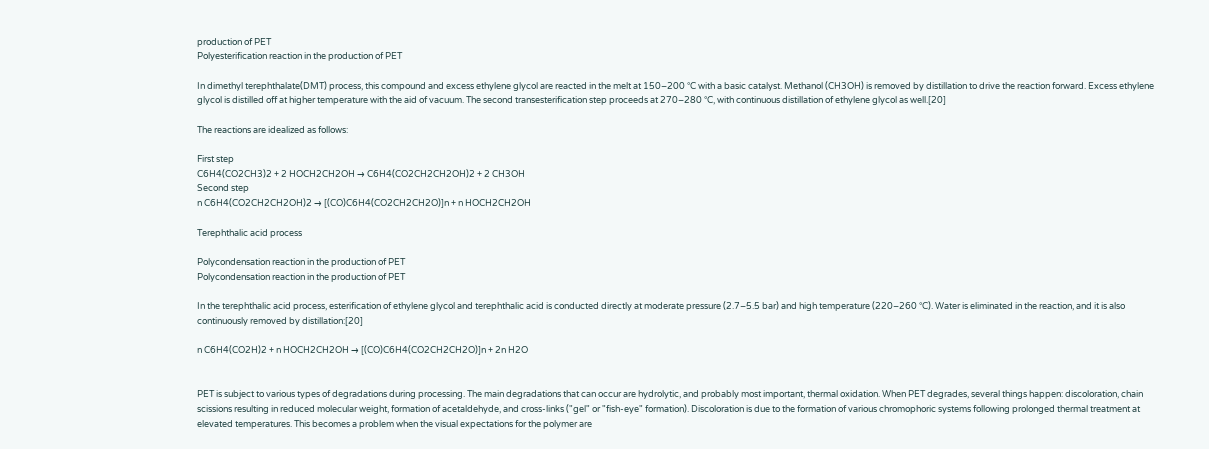production of PET
Polyesterification reaction in the production of PET

In dimethyl terephthalate(DMT) process, this compound and excess ethylene glycol are reacted in the melt at 150–200 °C with a basic catalyst. Methanol (CH3OH) is removed by distillation to drive the reaction forward. Excess ethylene glycol is distilled off at higher temperature with the aid of vacuum. The second transesterification step proceeds at 270–280 °C, with continuous distillation of ethylene glycol as well.[20]

The reactions are idealized as follows:

First step
C6H4(CO2CH3)2 + 2 HOCH2CH2OH → C6H4(CO2CH2CH2OH)2 + 2 CH3OH
Second step
n C6H4(CO2CH2CH2OH)2 → [(CO)C6H4(CO2CH2CH2O)]n + n HOCH2CH2OH

Terephthalic acid process

Polycondensation reaction in the production of PET
Polycondensation reaction in the production of PET

In the terephthalic acid process, esterification of ethylene glycol and terephthalic acid is conducted directly at moderate pressure (2.7–5.5 bar) and high temperature (220–260 °C). Water is eliminated in the reaction, and it is also continuously removed by distillation:[20]

n C6H4(CO2H)2 + n HOCH2CH2OH → [(CO)C6H4(CO2CH2CH2O)]n + 2n H2O


PET is subject to various types of degradations during processing. The main degradations that can occur are hydrolytic, and probably most important, thermal oxidation. When PET degrades, several things happen: discoloration, chain scissions resulting in reduced molecular weight, formation of acetaldehyde, and cross-links ("gel" or "fish-eye" formation). Discoloration is due to the formation of various chromophoric systems following prolonged thermal treatment at elevated temperatures. This becomes a problem when the visual expectations for the polymer are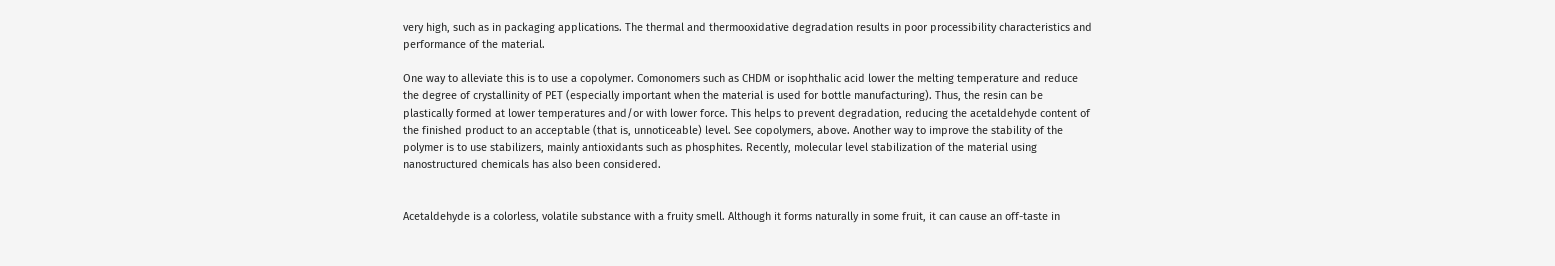very high, such as in packaging applications. The thermal and thermooxidative degradation results in poor processibility characteristics and performance of the material.

One way to alleviate this is to use a copolymer. Comonomers such as CHDM or isophthalic acid lower the melting temperature and reduce the degree of crystallinity of PET (especially important when the material is used for bottle manufacturing). Thus, the resin can be plastically formed at lower temperatures and/or with lower force. This helps to prevent degradation, reducing the acetaldehyde content of the finished product to an acceptable (that is, unnoticeable) level. See copolymers, above. Another way to improve the stability of the polymer is to use stabilizers, mainly antioxidants such as phosphites. Recently, molecular level stabilization of the material using nanostructured chemicals has also been considered.


Acetaldehyde is a colorless, volatile substance with a fruity smell. Although it forms naturally in some fruit, it can cause an off-taste in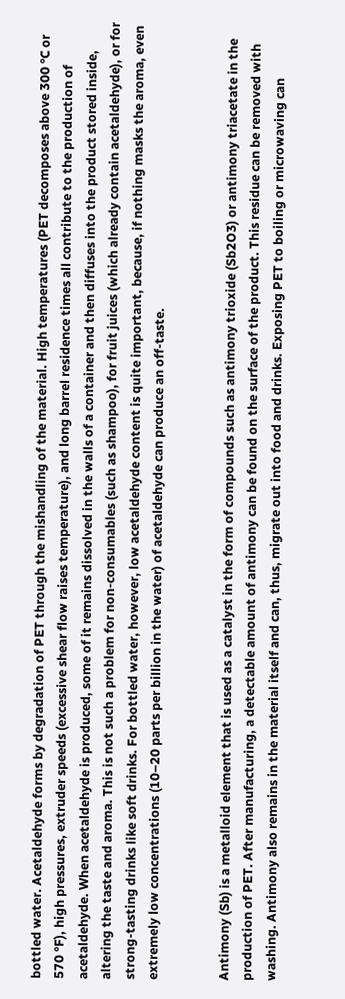bottled water. Acetaldehyde forms by degradation of PET through the mishandling of the material. High temperatures (PET decomposes above 300 °C or 570 °F), high pressures, extruder speeds (excessive shear flow raises temperature), and long barrel residence times all contribute to the production of acetaldehyde. When acetaldehyde is produced, some of it remains dissolved in the walls of a container and then diffuses into the product stored inside, altering the taste and aroma. This is not such a problem for non-consumables (such as shampoo), for fruit juices (which already contain acetaldehyde), or for strong-tasting drinks like soft drinks. For bottled water, however, low acetaldehyde content is quite important, because, if nothing masks the aroma, even extremely low concentrations (10–20 parts per billion in the water) of acetaldehyde can produce an off-taste.


Antimony (Sb) is a metalloid element that is used as a catalyst in the form of compounds such as antimony trioxide (Sb2O3) or antimony triacetate in the production of PET. After manufacturing, a detectable amount of antimony can be found on the surface of the product. This residue can be removed with washing. Antimony also remains in the material itself and can, thus, migrate out into food and drinks. Exposing PET to boiling or microwaving can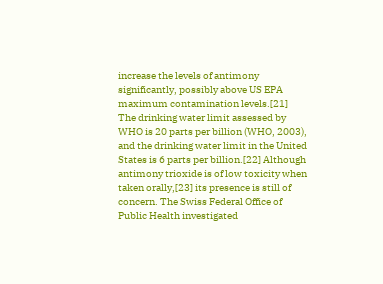increase the levels of antimony significantly, possibly above US EPA maximum contamination levels.[21] The drinking water limit assessed by WHO is 20 parts per billion (WHO, 2003), and the drinking water limit in the United States is 6 parts per billion.[22] Although antimony trioxide is of low toxicity when taken orally,[23] its presence is still of concern. The Swiss Federal Office of Public Health investigated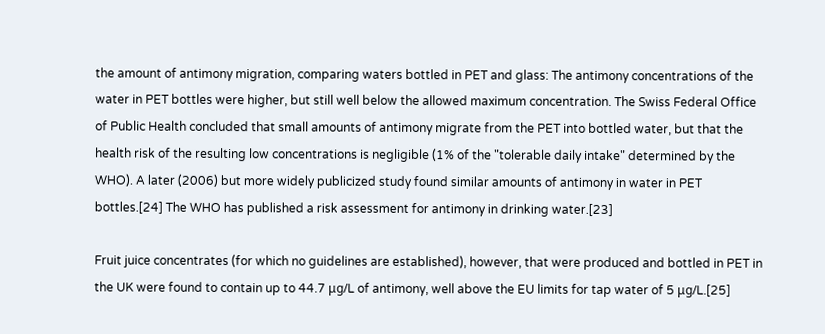the amount of antimony migration, comparing waters bottled in PET and glass: The antimony concentrations of the water in PET bottles were higher, but still well below the allowed maximum concentration. The Swiss Federal Office of Public Health concluded that small amounts of antimony migrate from the PET into bottled water, but that the health risk of the resulting low concentrations is negligible (1% of the "tolerable daily intake" determined by the WHO). A later (2006) but more widely publicized study found similar amounts of antimony in water in PET bottles.[24] The WHO has published a risk assessment for antimony in drinking water.[23]

Fruit juice concentrates (for which no guidelines are established), however, that were produced and bottled in PET in the UK were found to contain up to 44.7 μg/L of antimony, well above the EU limits for tap water of 5 μg/L.[25]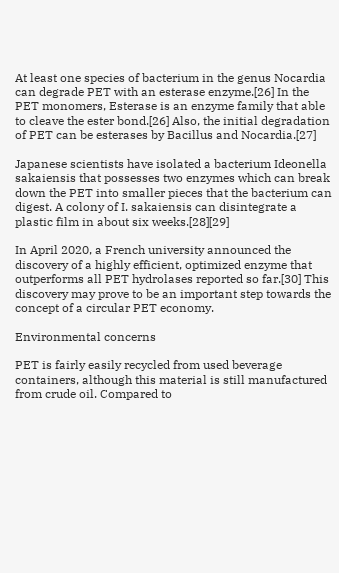At least one species of bacterium in the genus Nocardia can degrade PET with an esterase enzyme.[26] In the PET monomers, Esterase is an enzyme family that able to cleave the ester bond.[26] Also, the initial degradation of PET can be esterases by Bacillus and Nocardia.[27]

Japanese scientists have isolated a bacterium Ideonella sakaiensis that possesses two enzymes which can break down the PET into smaller pieces that the bacterium can digest. A colony of I. sakaiensis can disintegrate a plastic film in about six weeks.[28][29]

In April 2020, a French university announced the discovery of a highly efficient, optimized enzyme that outperforms all PET hydrolases reported so far.[30] This discovery may prove to be an important step towards the concept of a circular PET economy.

Environmental concerns

PET is fairly easily recycled from used beverage containers, although this material is still manufactured from crude oil. Compared to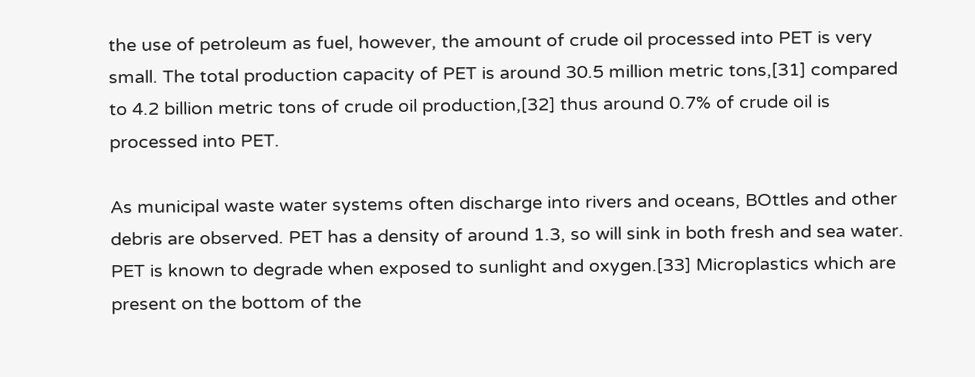the use of petroleum as fuel, however, the amount of crude oil processed into PET is very small. The total production capacity of PET is around 30.5 million metric tons,[31] compared to 4.2 billion metric tons of crude oil production,[32] thus around 0.7% of crude oil is processed into PET.

As municipal waste water systems often discharge into rivers and oceans, BOttles and other debris are observed. PET has a density of around 1.3, so will sink in both fresh and sea water. PET is known to degrade when exposed to sunlight and oxygen.[33] Microplastics which are present on the bottom of the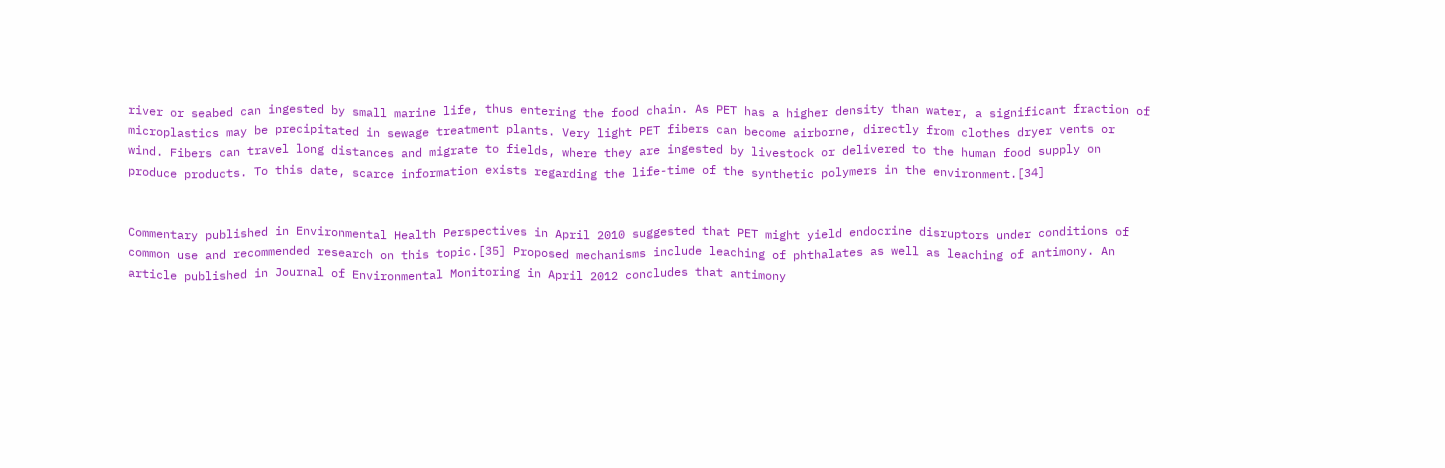river or seabed can ingested by small marine life, thus entering the food chain. As PET has a higher density than water, a significant fraction of microplastics may be precipitated in sewage treatment plants. Very light PET fibers can become airborne, directly from clothes dryer vents or wind. Fibers can travel long distances and migrate to fields, where they are ingested by livestock or delivered to the human food supply on produce products. To this date, scarce information exists regarding the life-time of the synthetic polymers in the environment.[34]


Commentary published in Environmental Health Perspectives in April 2010 suggested that PET might yield endocrine disruptors under conditions of common use and recommended research on this topic.[35] Proposed mechanisms include leaching of phthalates as well as leaching of antimony. An article published in Journal of Environmental Monitoring in April 2012 concludes that antimony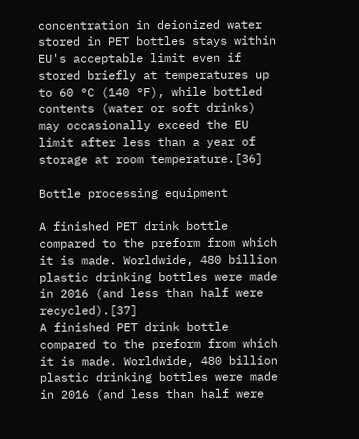concentration in deionized water stored in PET bottles stays within EU's acceptable limit even if stored briefly at temperatures up to 60 °C (140 °F), while bottled contents (water or soft drinks) may occasionally exceed the EU limit after less than a year of storage at room temperature.[36]

Bottle processing equipment

A finished PET drink bottle compared to the preform from which it is made. Worldwide, 480 billion plastic drinking bottles were made in 2016 (and less than half were recycled).[37]
A finished PET drink bottle compared to the preform from which it is made. Worldwide, 480 billion plastic drinking bottles were made in 2016 (and less than half were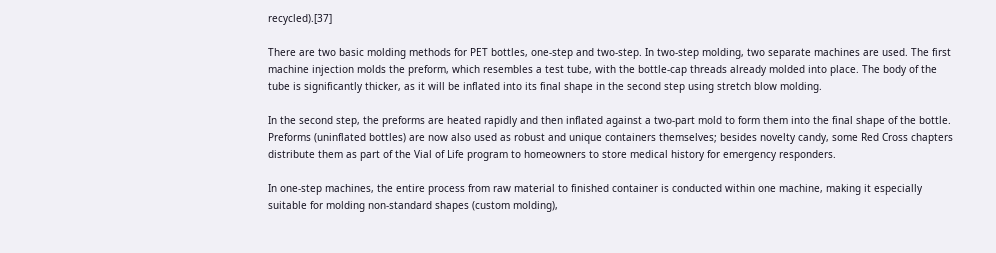recycled).[37]

There are two basic molding methods for PET bottles, one-step and two-step. In two-step molding, two separate machines are used. The first machine injection molds the preform, which resembles a test tube, with the bottle-cap threads already molded into place. The body of the tube is significantly thicker, as it will be inflated into its final shape in the second step using stretch blow molding.

In the second step, the preforms are heated rapidly and then inflated against a two-part mold to form them into the final shape of the bottle. Preforms (uninflated bottles) are now also used as robust and unique containers themselves; besides novelty candy, some Red Cross chapters distribute them as part of the Vial of Life program to homeowners to store medical history for emergency responders.

In one-step machines, the entire process from raw material to finished container is conducted within one machine, making it especially suitable for molding non-standard shapes (custom molding),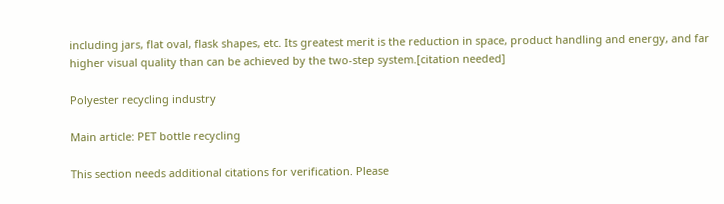including jars, flat oval, flask shapes, etc. Its greatest merit is the reduction in space, product handling and energy, and far higher visual quality than can be achieved by the two-step system.[citation needed]

Polyester recycling industry

Main article: PET bottle recycling

This section needs additional citations for verification. Please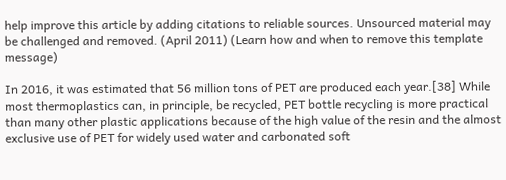help improve this article by adding citations to reliable sources. Unsourced material may be challenged and removed. (April 2011) (Learn how and when to remove this template message)

In 2016, it was estimated that 56 million tons of PET are produced each year.[38] While most thermoplastics can, in principle, be recycled, PET bottle recycling is more practical than many other plastic applications because of the high value of the resin and the almost exclusive use of PET for widely used water and carbonated soft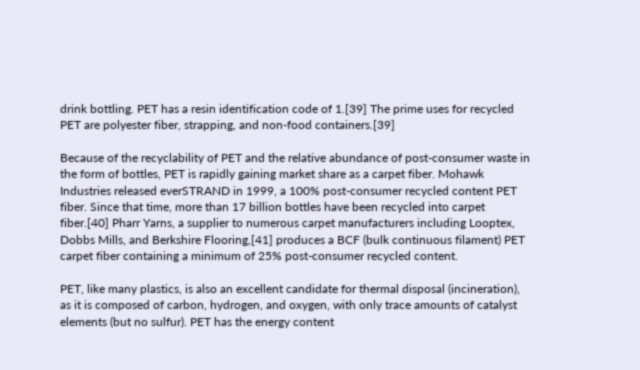drink bottling. PET has a resin identification code of 1.[39] The prime uses for recycled PET are polyester fiber, strapping, and non-food containers.[39]

Because of the recyclability of PET and the relative abundance of post-consumer waste in the form of bottles, PET is rapidly gaining market share as a carpet fiber. Mohawk Industries released everSTRAND in 1999, a 100% post-consumer recycled content PET fiber. Since that time, more than 17 billion bottles have been recycled into carpet fiber.[40] Pharr Yarns, a supplier to numerous carpet manufacturers including Looptex, Dobbs Mills, and Berkshire Flooring,[41] produces a BCF (bulk continuous filament) PET carpet fiber containing a minimum of 25% post-consumer recycled content.

PET, like many plastics, is also an excellent candidate for thermal disposal (incineration), as it is composed of carbon, hydrogen, and oxygen, with only trace amounts of catalyst elements (but no sulfur). PET has the energy content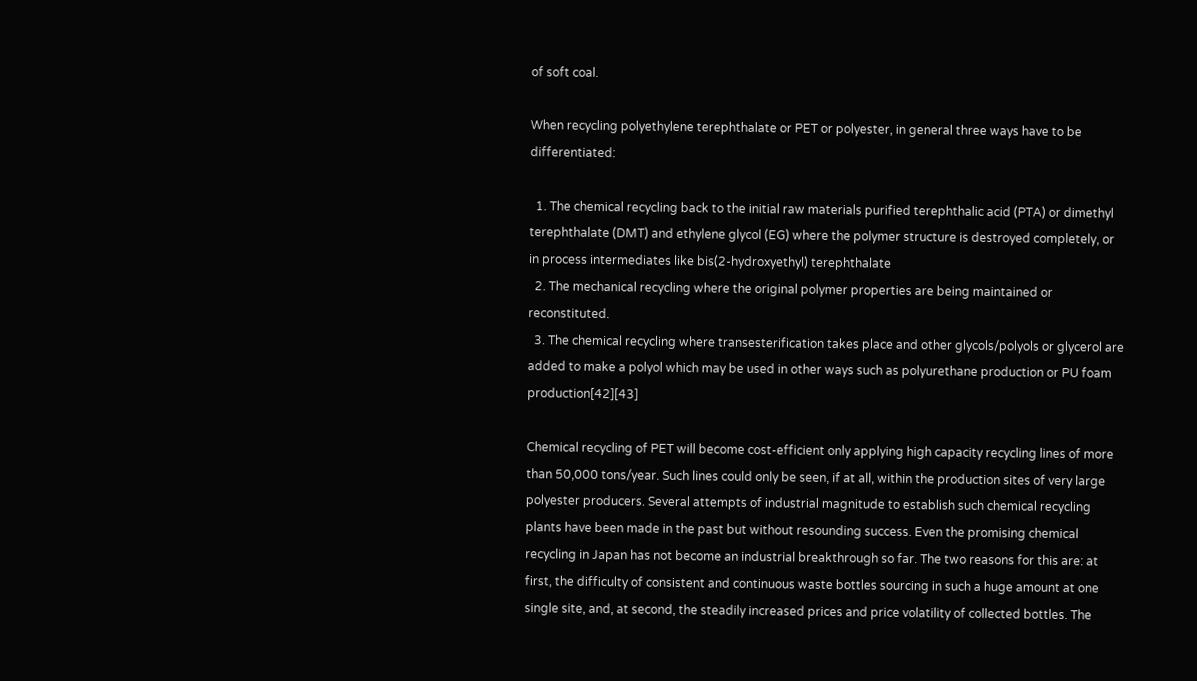of soft coal.

When recycling polyethylene terephthalate or PET or polyester, in general three ways have to be differentiated:

  1. The chemical recycling back to the initial raw materials purified terephthalic acid (PTA) or dimethyl terephthalate (DMT) and ethylene glycol (EG) where the polymer structure is destroyed completely, or in process intermediates like bis(2-hydroxyethyl) terephthalate
  2. The mechanical recycling where the original polymer properties are being maintained or reconstituted.
  3. The chemical recycling where transesterification takes place and other glycols/polyols or glycerol are added to make a polyol which may be used in other ways such as polyurethane production or PU foam production[42][43]

Chemical recycling of PET will become cost-efficient only applying high capacity recycling lines of more than 50,000 tons/year. Such lines could only be seen, if at all, within the production sites of very large polyester producers. Several attempts of industrial magnitude to establish such chemical recycling plants have been made in the past but without resounding success. Even the promising chemical recycling in Japan has not become an industrial breakthrough so far. The two reasons for this are: at first, the difficulty of consistent and continuous waste bottles sourcing in such a huge amount at one single site, and, at second, the steadily increased prices and price volatility of collected bottles. The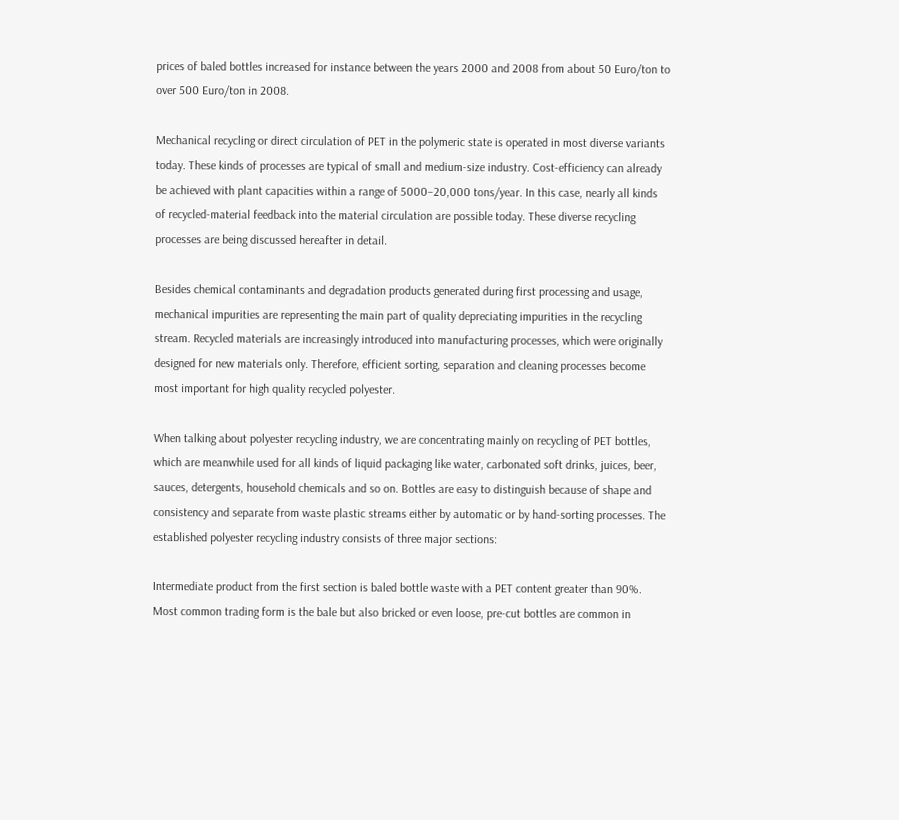prices of baled bottles increased for instance between the years 2000 and 2008 from about 50 Euro/ton to over 500 Euro/ton in 2008.

Mechanical recycling or direct circulation of PET in the polymeric state is operated in most diverse variants today. These kinds of processes are typical of small and medium-size industry. Cost-efficiency can already be achieved with plant capacities within a range of 5000–20,000 tons/year. In this case, nearly all kinds of recycled-material feedback into the material circulation are possible today. These diverse recycling processes are being discussed hereafter in detail.

Besides chemical contaminants and degradation products generated during first processing and usage, mechanical impurities are representing the main part of quality depreciating impurities in the recycling stream. Recycled materials are increasingly introduced into manufacturing processes, which were originally designed for new materials only. Therefore, efficient sorting, separation and cleaning processes become most important for high quality recycled polyester.

When talking about polyester recycling industry, we are concentrating mainly on recycling of PET bottles, which are meanwhile used for all kinds of liquid packaging like water, carbonated soft drinks, juices, beer, sauces, detergents, household chemicals and so on. Bottles are easy to distinguish because of shape and consistency and separate from waste plastic streams either by automatic or by hand-sorting processes. The established polyester recycling industry consists of three major sections:

Intermediate product from the first section is baled bottle waste with a PET content greater than 90%. Most common trading form is the bale but also bricked or even loose, pre-cut bottles are common in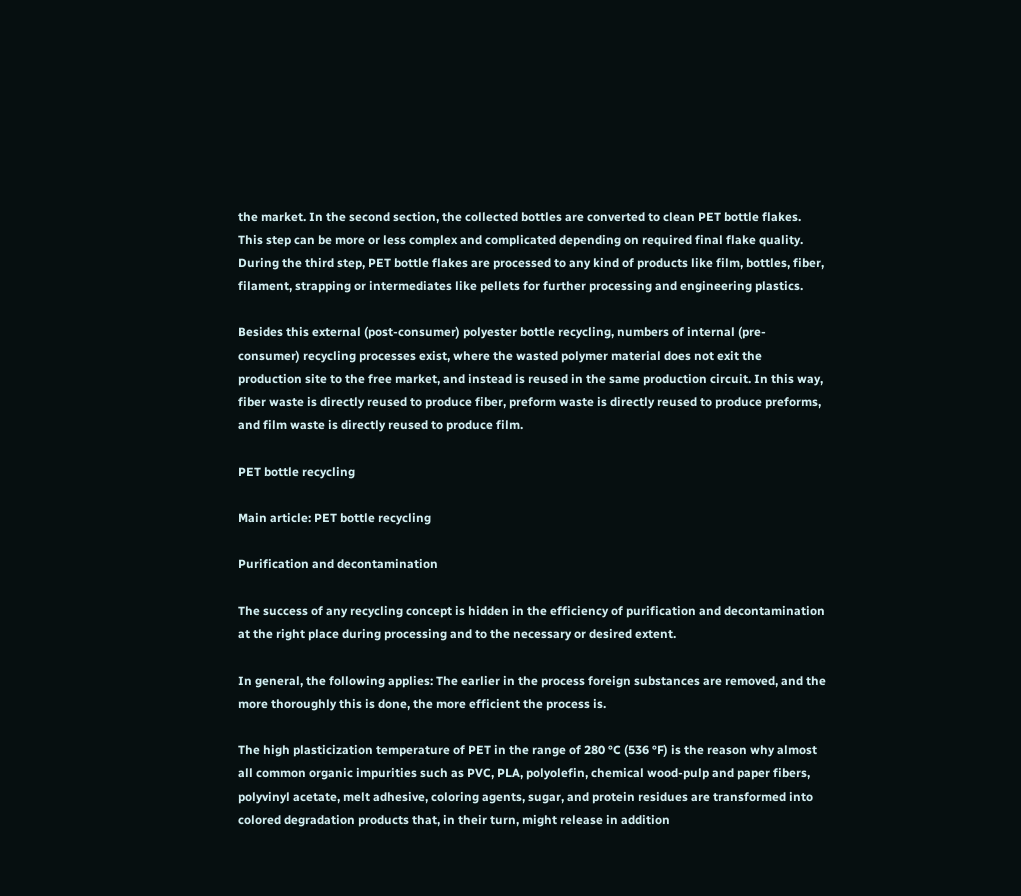the market. In the second section, the collected bottles are converted to clean PET bottle flakes. This step can be more or less complex and complicated depending on required final flake quality. During the third step, PET bottle flakes are processed to any kind of products like film, bottles, fiber, filament, strapping or intermediates like pellets for further processing and engineering plastics.

Besides this external (post-consumer) polyester bottle recycling, numbers of internal (pre-consumer) recycling processes exist, where the wasted polymer material does not exit the production site to the free market, and instead is reused in the same production circuit. In this way, fiber waste is directly reused to produce fiber, preform waste is directly reused to produce preforms, and film waste is directly reused to produce film.

PET bottle recycling

Main article: PET bottle recycling

Purification and decontamination

The success of any recycling concept is hidden in the efficiency of purification and decontamination at the right place during processing and to the necessary or desired extent.

In general, the following applies: The earlier in the process foreign substances are removed, and the more thoroughly this is done, the more efficient the process is.

The high plasticization temperature of PET in the range of 280 °C (536 °F) is the reason why almost all common organic impurities such as PVC, PLA, polyolefin, chemical wood-pulp and paper fibers, polyvinyl acetate, melt adhesive, coloring agents, sugar, and protein residues are transformed into colored degradation products that, in their turn, might release in addition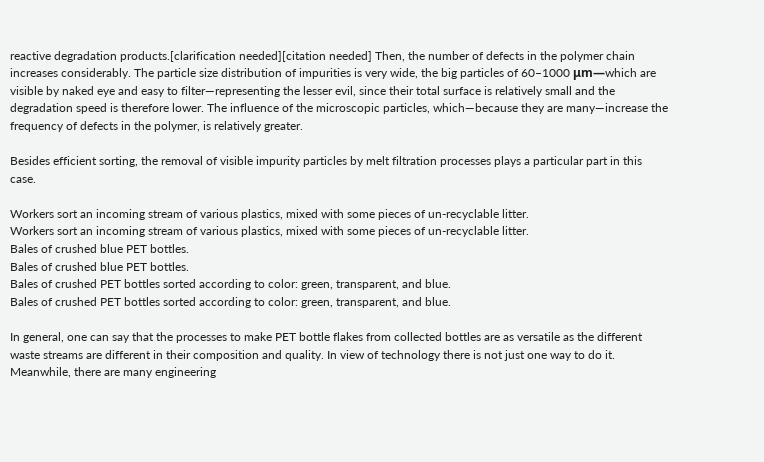reactive degradation products.[clarification needed][citation needed] Then, the number of defects in the polymer chain increases considerably. The particle size distribution of impurities is very wide, the big particles of 60–1000 μm—which are visible by naked eye and easy to filter—representing the lesser evil, since their total surface is relatively small and the degradation speed is therefore lower. The influence of the microscopic particles, which—because they are many—increase the frequency of defects in the polymer, is relatively greater.

Besides efficient sorting, the removal of visible impurity particles by melt filtration processes plays a particular part in this case.

Workers sort an incoming stream of various plastics, mixed with some pieces of un-recyclable litter.
Workers sort an incoming stream of various plastics, mixed with some pieces of un-recyclable litter.
Bales of crushed blue PET bottles.
Bales of crushed blue PET bottles.
Bales of crushed PET bottles sorted according to color: green, transparent, and blue.
Bales of crushed PET bottles sorted according to color: green, transparent, and blue.

In general, one can say that the processes to make PET bottle flakes from collected bottles are as versatile as the different waste streams are different in their composition and quality. In view of technology there is not just one way to do it. Meanwhile, there are many engineering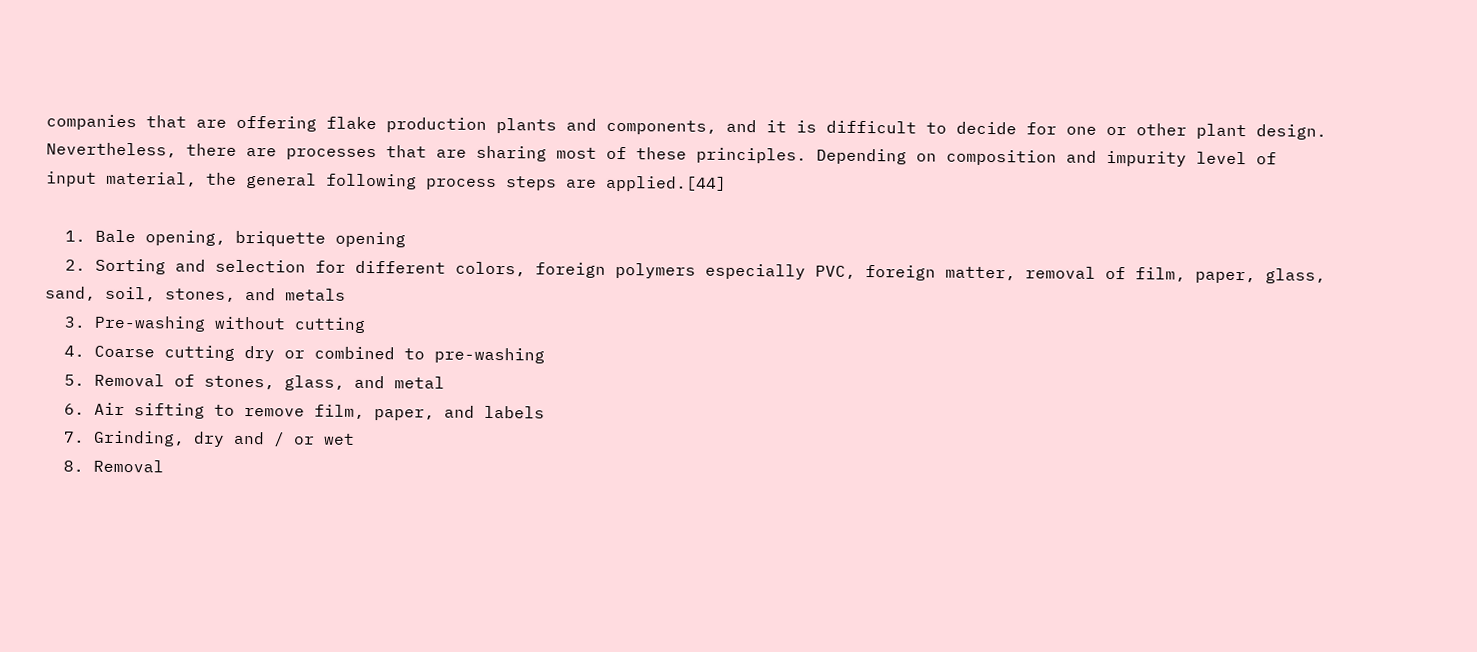companies that are offering flake production plants and components, and it is difficult to decide for one or other plant design. Nevertheless, there are processes that are sharing most of these principles. Depending on composition and impurity level of input material, the general following process steps are applied.[44]

  1. Bale opening, briquette opening
  2. Sorting and selection for different colors, foreign polymers especially PVC, foreign matter, removal of film, paper, glass, sand, soil, stones, and metals
  3. Pre-washing without cutting
  4. Coarse cutting dry or combined to pre-washing
  5. Removal of stones, glass, and metal
  6. Air sifting to remove film, paper, and labels
  7. Grinding, dry and / or wet
  8. Removal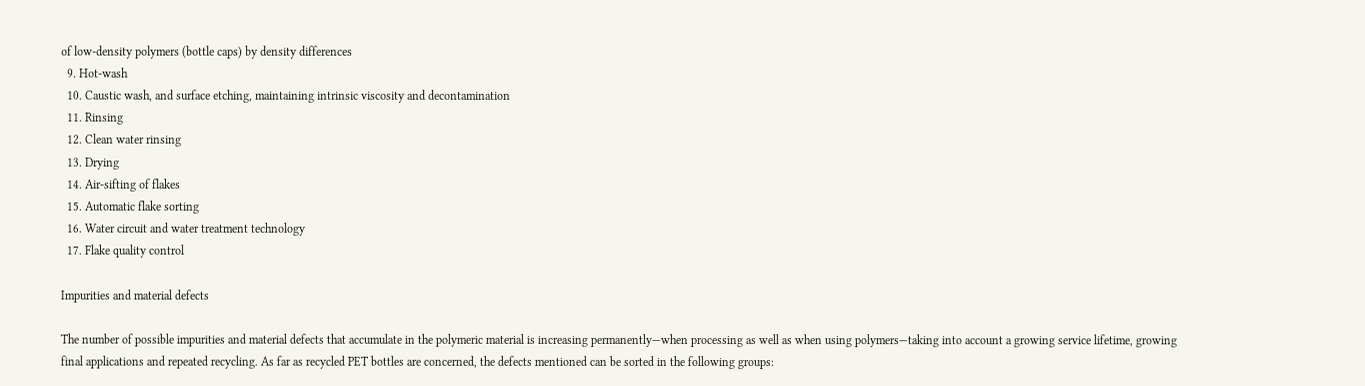of low-density polymers (bottle caps) by density differences
  9. Hot-wash
  10. Caustic wash, and surface etching, maintaining intrinsic viscosity and decontamination
  11. Rinsing
  12. Clean water rinsing
  13. Drying
  14. Air-sifting of flakes
  15. Automatic flake sorting
  16. Water circuit and water treatment technology
  17. Flake quality control

Impurities and material defects

The number of possible impurities and material defects that accumulate in the polymeric material is increasing permanently—when processing as well as when using polymers—taking into account a growing service lifetime, growing final applications and repeated recycling. As far as recycled PET bottles are concerned, the defects mentioned can be sorted in the following groups: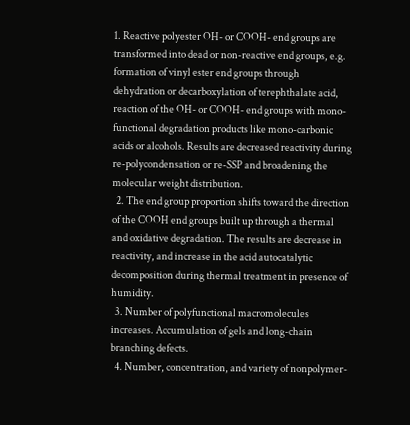1. Reactive polyester OH- or COOH- end groups are transformed into dead or non-reactive end groups, e.g. formation of vinyl ester end groups through dehydration or decarboxylation of terephthalate acid, reaction of the OH- or COOH- end groups with mono-functional degradation products like mono-carbonic acids or alcohols. Results are decreased reactivity during re-polycondensation or re-SSP and broadening the molecular weight distribution.
  2. The end group proportion shifts toward the direction of the COOH end groups built up through a thermal and oxidative degradation. The results are decrease in reactivity, and increase in the acid autocatalytic decomposition during thermal treatment in presence of humidity.
  3. Number of polyfunctional macromolecules increases. Accumulation of gels and long-chain branching defects.
  4. Number, concentration, and variety of nonpolymer-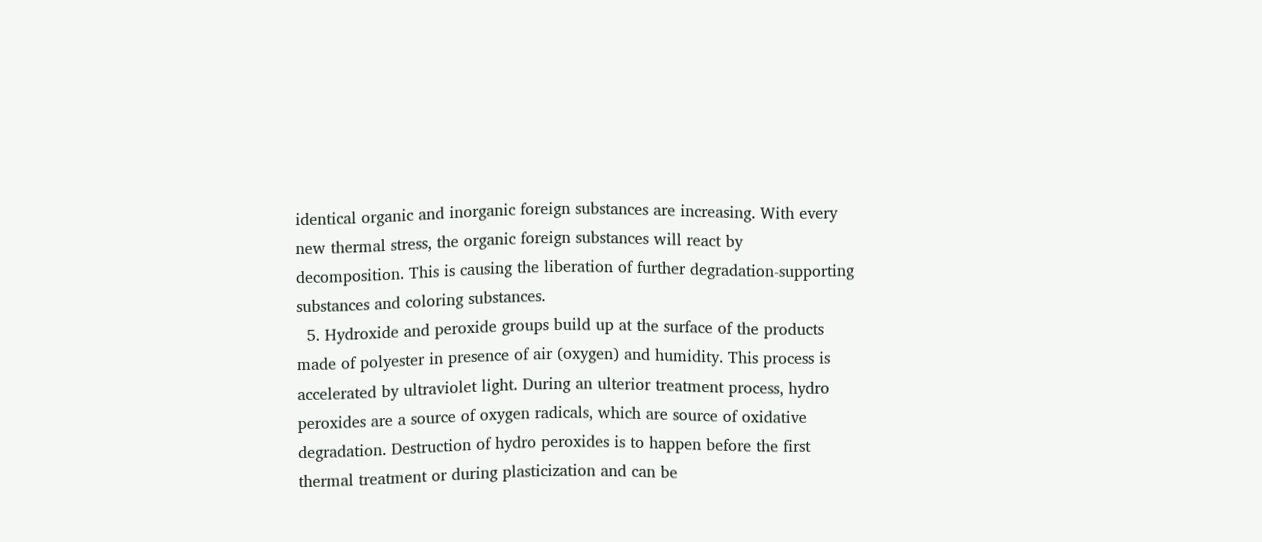identical organic and inorganic foreign substances are increasing. With every new thermal stress, the organic foreign substances will react by decomposition. This is causing the liberation of further degradation-supporting substances and coloring substances.
  5. Hydroxide and peroxide groups build up at the surface of the products made of polyester in presence of air (oxygen) and humidity. This process is accelerated by ultraviolet light. During an ulterior treatment process, hydro peroxides are a source of oxygen radicals, which are source of oxidative degradation. Destruction of hydro peroxides is to happen before the first thermal treatment or during plasticization and can be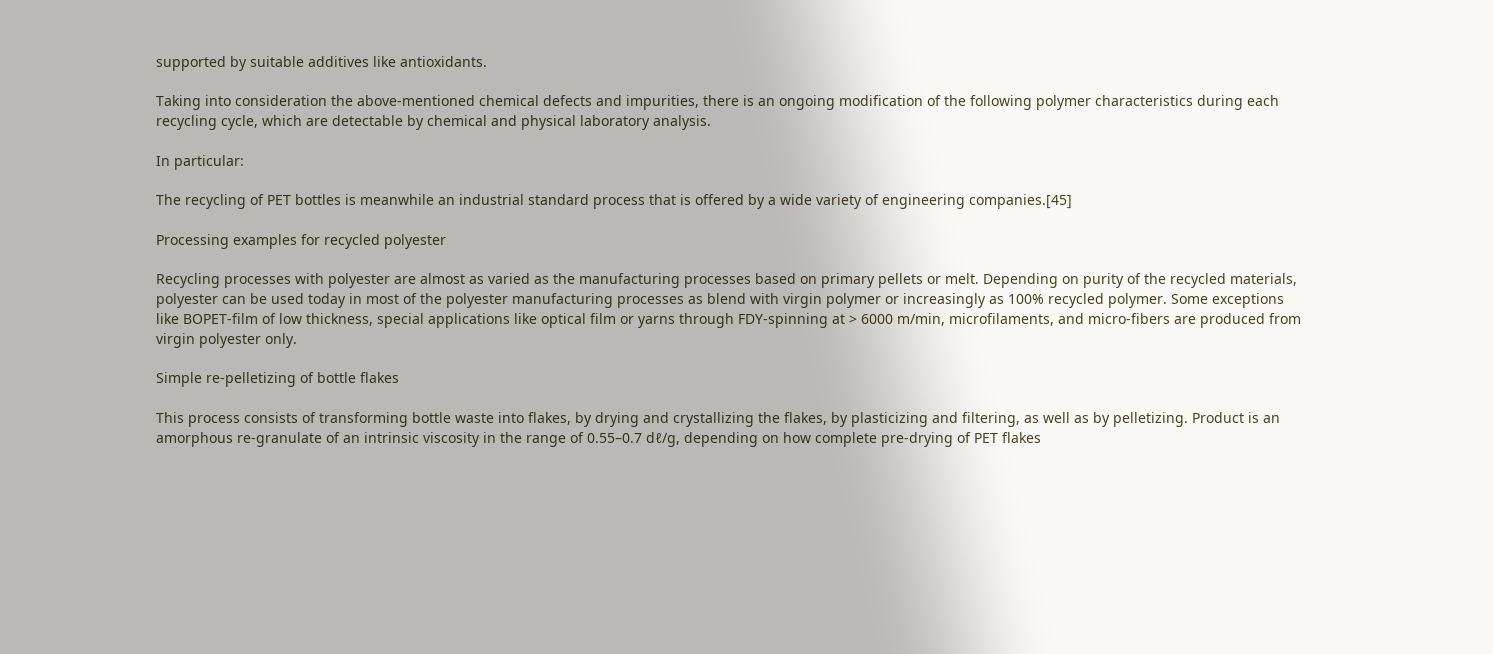supported by suitable additives like antioxidants.

Taking into consideration the above-mentioned chemical defects and impurities, there is an ongoing modification of the following polymer characteristics during each recycling cycle, which are detectable by chemical and physical laboratory analysis.

In particular:

The recycling of PET bottles is meanwhile an industrial standard process that is offered by a wide variety of engineering companies.[45]

Processing examples for recycled polyester

Recycling processes with polyester are almost as varied as the manufacturing processes based on primary pellets or melt. Depending on purity of the recycled materials, polyester can be used today in most of the polyester manufacturing processes as blend with virgin polymer or increasingly as 100% recycled polymer. Some exceptions like BOPET-film of low thickness, special applications like optical film or yarns through FDY-spinning at > 6000 m/min, microfilaments, and micro-fibers are produced from virgin polyester only.

Simple re-pelletizing of bottle flakes

This process consists of transforming bottle waste into flakes, by drying and crystallizing the flakes, by plasticizing and filtering, as well as by pelletizing. Product is an amorphous re-granulate of an intrinsic viscosity in the range of 0.55–0.7 dℓ/g, depending on how complete pre-drying of PET flakes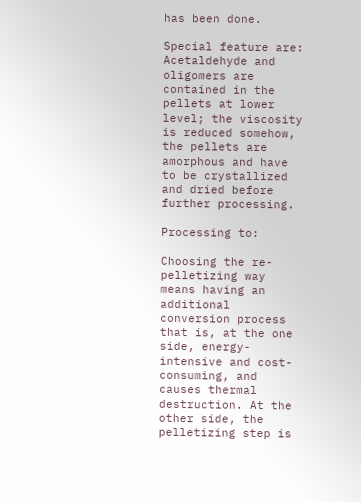has been done.

Special feature are: Acetaldehyde and oligomers are contained in the pellets at lower level; the viscosity is reduced somehow, the pellets are amorphous and have to be crystallized and dried before further processing.

Processing to:

Choosing the re-pelletizing way means having an additional conversion process that is, at the one side, energy-intensive and cost-consuming, and causes thermal destruction. At the other side, the pelletizing step is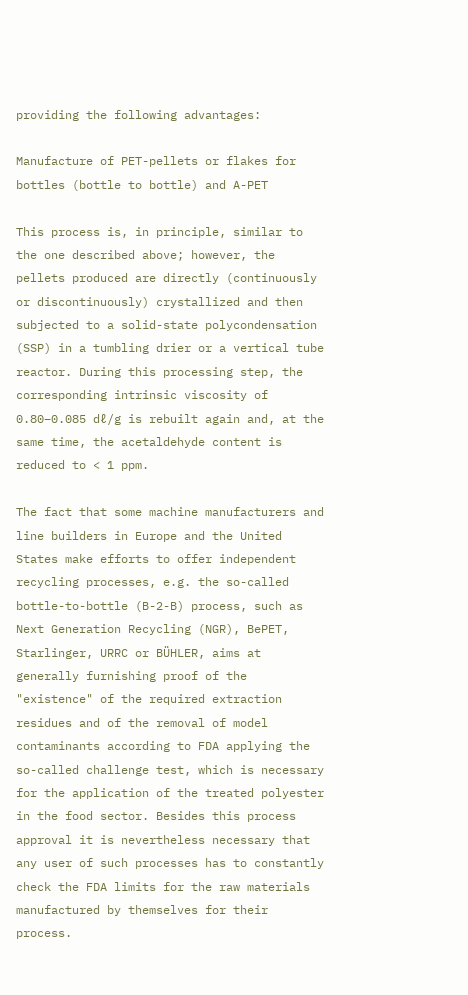providing the following advantages:

Manufacture of PET-pellets or flakes for bottles (bottle to bottle) and A-PET

This process is, in principle, similar to the one described above; however, the pellets produced are directly (continuously or discontinuously) crystallized and then subjected to a solid-state polycondensation (SSP) in a tumbling drier or a vertical tube reactor. During this processing step, the corresponding intrinsic viscosity of 0.80–0.085 dℓ/g is rebuilt again and, at the same time, the acetaldehyde content is reduced to < 1 ppm.

The fact that some machine manufacturers and line builders in Europe and the United States make efforts to offer independent recycling processes, e.g. the so-called bottle-to-bottle (B-2-B) process, such as Next Generation Recycling (NGR), BePET, Starlinger, URRC or BÜHLER, aims at generally furnishing proof of the "existence" of the required extraction residues and of the removal of model contaminants according to FDA applying the so-called challenge test, which is necessary for the application of the treated polyester in the food sector. Besides this process approval it is nevertheless necessary that any user of such processes has to constantly check the FDA limits for the raw materials manufactured by themselves for their process.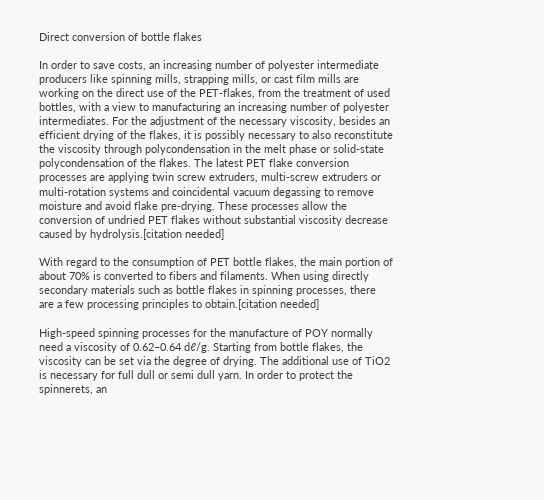Direct conversion of bottle flakes

In order to save costs, an increasing number of polyester intermediate producers like spinning mills, strapping mills, or cast film mills are working on the direct use of the PET-flakes, from the treatment of used bottles, with a view to manufacturing an increasing number of polyester intermediates. For the adjustment of the necessary viscosity, besides an efficient drying of the flakes, it is possibly necessary to also reconstitute the viscosity through polycondensation in the melt phase or solid-state polycondensation of the flakes. The latest PET flake conversion processes are applying twin screw extruders, multi-screw extruders or multi-rotation systems and coincidental vacuum degassing to remove moisture and avoid flake pre-drying. These processes allow the conversion of undried PET flakes without substantial viscosity decrease caused by hydrolysis.[citation needed]

With regard to the consumption of PET bottle flakes, the main portion of about 70% is converted to fibers and filaments. When using directly secondary materials such as bottle flakes in spinning processes, there are a few processing principles to obtain.[citation needed]

High-speed spinning processes for the manufacture of POY normally need a viscosity of 0.62–0.64 dℓ/g. Starting from bottle flakes, the viscosity can be set via the degree of drying. The additional use of TiO2 is necessary for full dull or semi dull yarn. In order to protect the spinnerets, an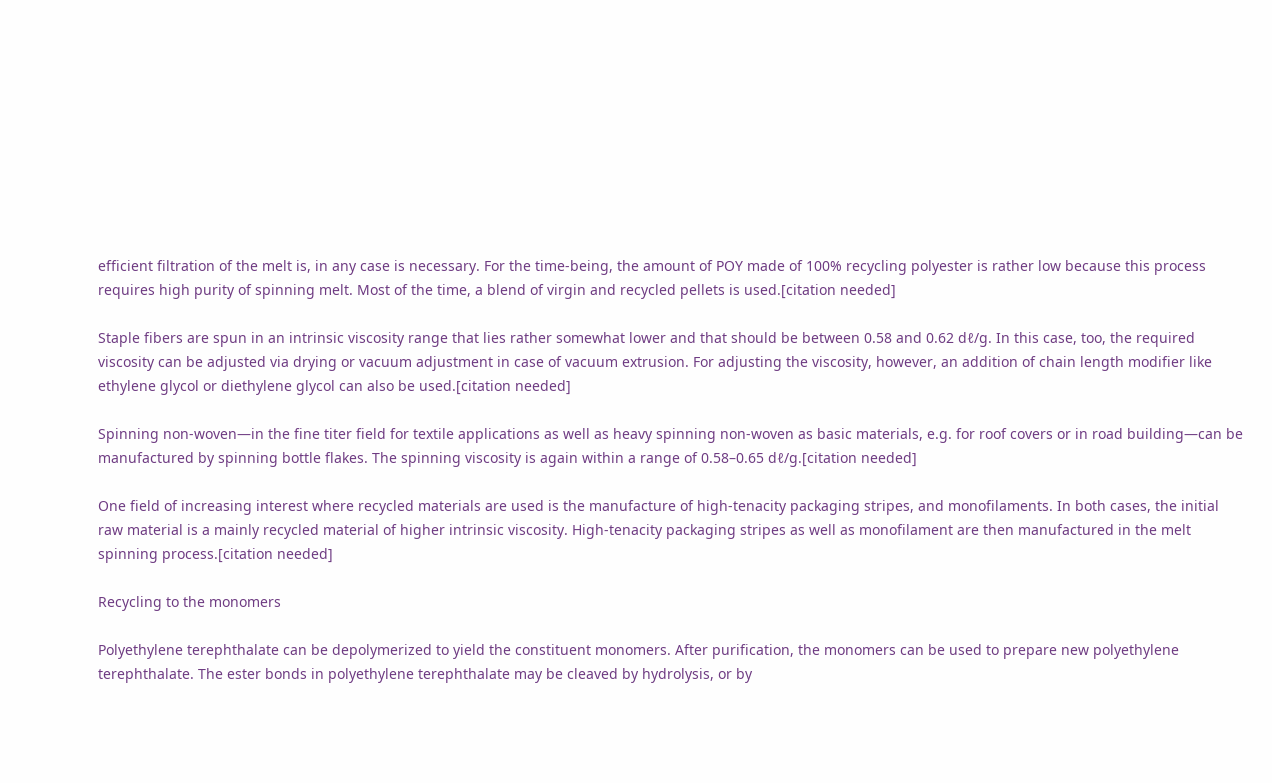efficient filtration of the melt is, in any case is necessary. For the time-being, the amount of POY made of 100% recycling polyester is rather low because this process requires high purity of spinning melt. Most of the time, a blend of virgin and recycled pellets is used.[citation needed]

Staple fibers are spun in an intrinsic viscosity range that lies rather somewhat lower and that should be between 0.58 and 0.62 dℓ/g. In this case, too, the required viscosity can be adjusted via drying or vacuum adjustment in case of vacuum extrusion. For adjusting the viscosity, however, an addition of chain length modifier like ethylene glycol or diethylene glycol can also be used.[citation needed]

Spinning non-woven—in the fine titer field for textile applications as well as heavy spinning non-woven as basic materials, e.g. for roof covers or in road building—can be manufactured by spinning bottle flakes. The spinning viscosity is again within a range of 0.58–0.65 dℓ/g.[citation needed]

One field of increasing interest where recycled materials are used is the manufacture of high-tenacity packaging stripes, and monofilaments. In both cases, the initial raw material is a mainly recycled material of higher intrinsic viscosity. High-tenacity packaging stripes as well as monofilament are then manufactured in the melt spinning process.[citation needed]

Recycling to the monomers

Polyethylene terephthalate can be depolymerized to yield the constituent monomers. After purification, the monomers can be used to prepare new polyethylene terephthalate. The ester bonds in polyethylene terephthalate may be cleaved by hydrolysis, or by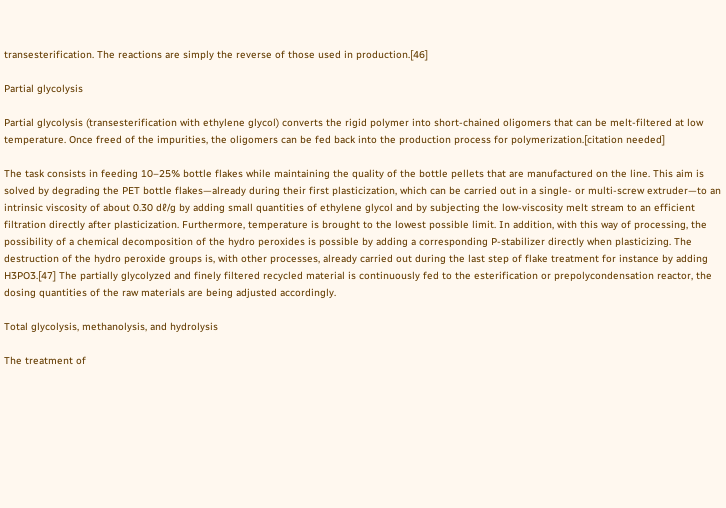transesterification. The reactions are simply the reverse of those used in production.[46]

Partial glycolysis

Partial glycolysis (transesterification with ethylene glycol) converts the rigid polymer into short-chained oligomers that can be melt-filtered at low temperature. Once freed of the impurities, the oligomers can be fed back into the production process for polymerization.[citation needed]

The task consists in feeding 10–25% bottle flakes while maintaining the quality of the bottle pellets that are manufactured on the line. This aim is solved by degrading the PET bottle flakes—already during their first plasticization, which can be carried out in a single- or multi-screw extruder—to an intrinsic viscosity of about 0.30 dℓ/g by adding small quantities of ethylene glycol and by subjecting the low-viscosity melt stream to an efficient filtration directly after plasticization. Furthermore, temperature is brought to the lowest possible limit. In addition, with this way of processing, the possibility of a chemical decomposition of the hydro peroxides is possible by adding a corresponding P-stabilizer directly when plasticizing. The destruction of the hydro peroxide groups is, with other processes, already carried out during the last step of flake treatment for instance by adding H3PO3.[47] The partially glycolyzed and finely filtered recycled material is continuously fed to the esterification or prepolycondensation reactor, the dosing quantities of the raw materials are being adjusted accordingly.

Total glycolysis, methanolysis, and hydrolysis

The treatment of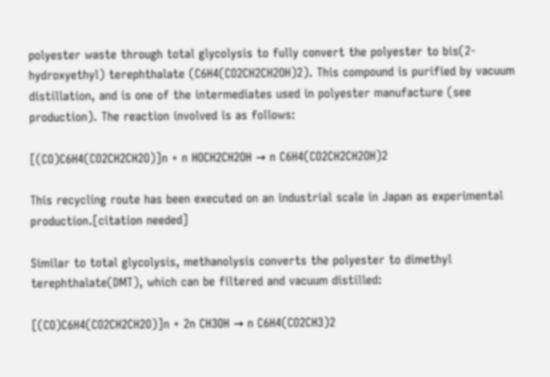polyester waste through total glycolysis to fully convert the polyester to bis(2-hydroxyethyl) terephthalate (C6H4(CO2CH2CH2OH)2). This compound is purified by vacuum distillation, and is one of the intermediates used in polyester manufacture (see production). The reaction involved is as follows:

[(CO)C6H4(CO2CH2CH2O)]n + n HOCH2CH2OH → n C6H4(CO2CH2CH2OH)2

This recycling route has been executed on an industrial scale in Japan as experimental production.[citation needed]

Similar to total glycolysis, methanolysis converts the polyester to dimethyl terephthalate(DMT), which can be filtered and vacuum distilled:

[(CO)C6H4(CO2CH2CH2O)]n + 2n CH3OH → n C6H4(CO2CH3)2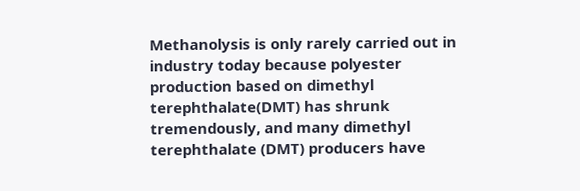Methanolysis is only rarely carried out in industry today because polyester production based on dimethyl terephthalate(DMT) has shrunk tremendously, and many dimethyl terephthalate (DMT) producers have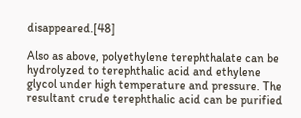disappeared.[48]

Also as above, polyethylene terephthalate can be hydrolyzed to terephthalic acid and ethylene glycol under high temperature and pressure. The resultant crude terephthalic acid can be purified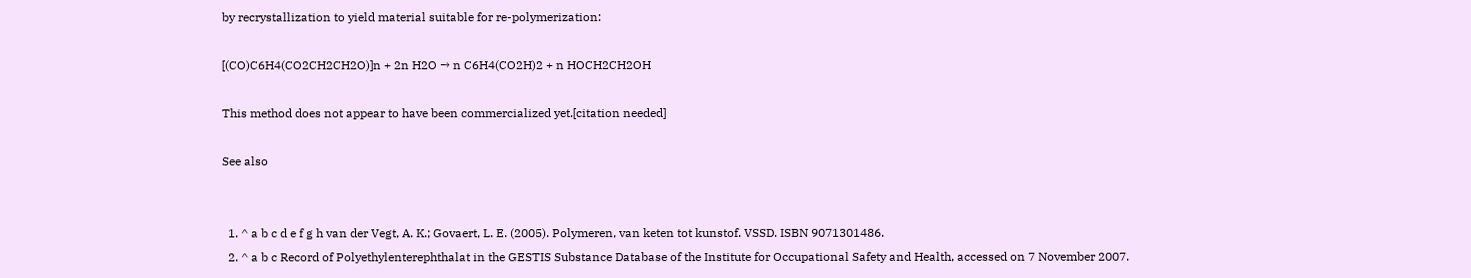by recrystallization to yield material suitable for re-polymerization:

[(CO)C6H4(CO2CH2CH2O)]n + 2n H2O → n C6H4(CO2H)2 + n HOCH2CH2OH

This method does not appear to have been commercialized yet.[citation needed]

See also


  1. ^ a b c d e f g h van der Vegt, A. K.; Govaert, L. E. (2005). Polymeren, van keten tot kunstof. VSSD. ISBN 9071301486.
  2. ^ a b c Record of Polyethylenterephthalat in the GESTIS Substance Database of the Institute for Occupational Safety and Health, accessed on 7 November 2007.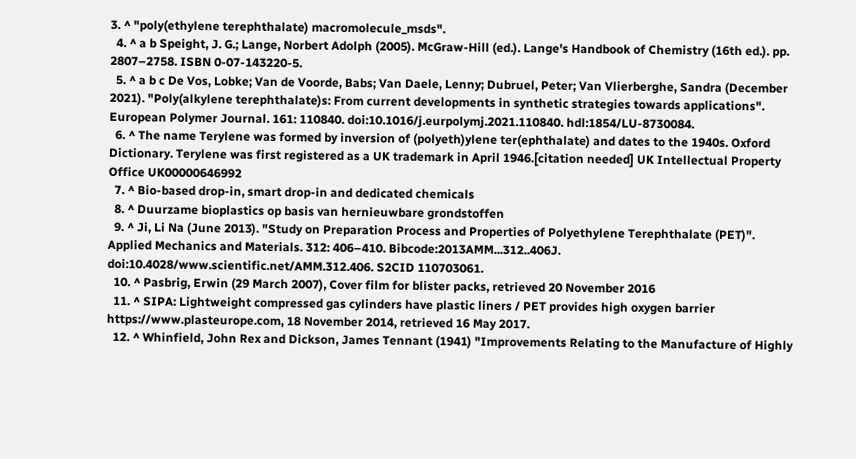3. ^ "poly(ethylene terephthalate) macromolecule_msds".
  4. ^ a b Speight, J. G.; Lange, Norbert Adolph (2005). McGraw-Hill (ed.). Lange's Handbook of Chemistry (16th ed.). pp. 2807–2758. ISBN 0-07-143220-5.
  5. ^ a b c De Vos, Lobke; Van de Voorde, Babs; Van Daele, Lenny; Dubruel, Peter; Van Vlierberghe, Sandra (December 2021). "Poly(alkylene terephthalate)s: From current developments in synthetic strategies towards applications". European Polymer Journal. 161: 110840. doi:10.1016/j.eurpolymj.2021.110840. hdl:1854/LU-8730084.
  6. ^ The name Terylene was formed by inversion of (polyeth)ylene ter(ephthalate) and dates to the 1940s. Oxford Dictionary. Terylene was first registered as a UK trademark in April 1946.[citation needed] UK Intellectual Property Office UK00000646992
  7. ^ Bio-based drop-in, smart drop-in and dedicated chemicals
  8. ^ Duurzame bioplastics op basis van hernieuwbare grondstoffen
  9. ^ Ji, Li Na (June 2013). "Study on Preparation Process and Properties of Polyethylene Terephthalate (PET)". Applied Mechanics and Materials. 312: 406–410. Bibcode:2013AMM...312..406J. doi:10.4028/www.scientific.net/AMM.312.406. S2CID 110703061.
  10. ^ Pasbrig, Erwin (29 March 2007), Cover film for blister packs, retrieved 20 November 2016
  11. ^ SIPA: Lightweight compressed gas cylinders have plastic liners / PET provides high oxygen barrier https://www.plasteurope.com, 18 November 2014, retrieved 16 May 2017.
  12. ^ Whinfield, John Rex and Dickson, James Tennant (1941) "Improvements Relating to the Manufacture of Highly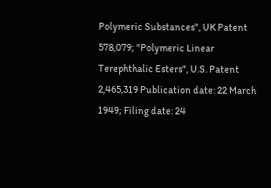Polymeric Substances", UK Patent 578,079; "Polymeric Linear Terephthalic Esters", U.S. Patent 2,465,319 Publication date: 22 March 1949; Filing date: 24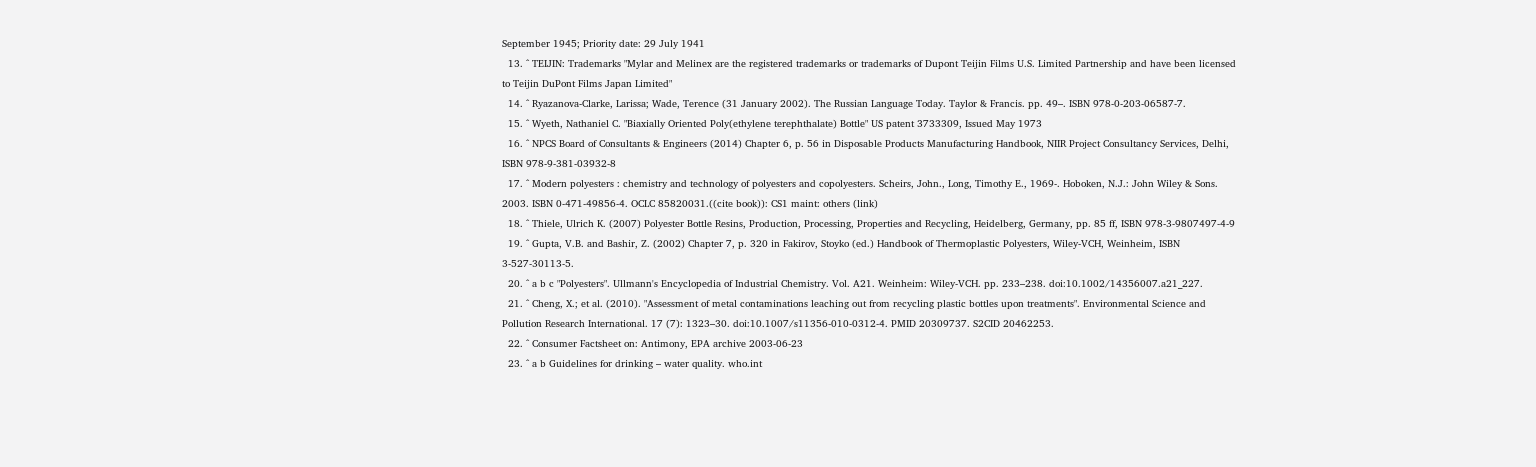September 1945; Priority date: 29 July 1941
  13. ^ TEIJIN: Trademarks "Mylar and Melinex are the registered trademarks or trademarks of Dupont Teijin Films U.S. Limited Partnership and have been licensed to Teijin DuPont Films Japan Limited"
  14. ^ Ryazanova-Clarke, Larissa; Wade, Terence (31 January 2002). The Russian Language Today. Taylor & Francis. pp. 49–. ISBN 978-0-203-06587-7.
  15. ^ Wyeth, Nathaniel C. "Biaxially Oriented Poly(ethylene terephthalate) Bottle" US patent 3733309, Issued May 1973
  16. ^ NPCS Board of Consultants & Engineers (2014) Chapter 6, p. 56 in Disposable Products Manufacturing Handbook, NIIR Project Consultancy Services, Delhi, ISBN 978-9-381-03932-8
  17. ^ Modern polyesters : chemistry and technology of polyesters and copolyesters. Scheirs, John., Long, Timothy E., 1969-. Hoboken, N.J.: John Wiley & Sons. 2003. ISBN 0-471-49856-4. OCLC 85820031.((cite book)): CS1 maint: others (link)
  18. ^ Thiele, Ulrich K. (2007) Polyester Bottle Resins, Production, Processing, Properties and Recycling, Heidelberg, Germany, pp. 85 ff, ISBN 978-3-9807497-4-9
  19. ^ Gupta, V.B. and Bashir, Z. (2002) Chapter 7, p. 320 in Fakirov, Stoyko (ed.) Handbook of Thermoplastic Polyesters, Wiley-VCH, Weinheim, ISBN 3-527-30113-5.
  20. ^ a b c "Polyesters". Ullmann's Encyclopedia of Industrial Chemistry. Vol. A21. Weinheim: Wiley-VCH. pp. 233–238. doi:10.1002/14356007.a21_227.
  21. ^ Cheng, X.; et al. (2010). "Assessment of metal contaminations leaching out from recycling plastic bottles upon treatments". Environmental Science and Pollution Research International. 17 (7): 1323–30. doi:10.1007/s11356-010-0312-4. PMID 20309737. S2CID 20462253.
  22. ^ Consumer Factsheet on: Antimony, EPA archive 2003-06-23
  23. ^ a b Guidelines for drinking – water quality. who.int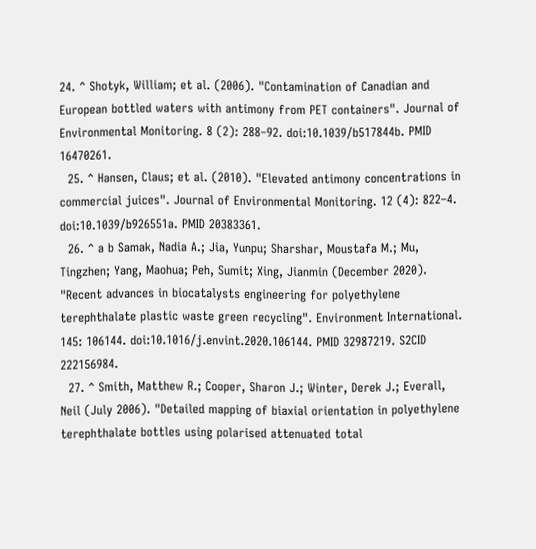24. ^ Shotyk, William; et al. (2006). "Contamination of Canadian and European bottled waters with antimony from PET containers". Journal of Environmental Monitoring. 8 (2): 288–92. doi:10.1039/b517844b. PMID 16470261.
  25. ^ Hansen, Claus; et al. (2010). "Elevated antimony concentrations in commercial juices". Journal of Environmental Monitoring. 12 (4): 822–4. doi:10.1039/b926551a. PMID 20383361.
  26. ^ a b Samak, Nadia A.; Jia, Yunpu; Sharshar, Moustafa M.; Mu, Tingzhen; Yang, Maohua; Peh, Sumit; Xing, Jianmin (December 2020). "Recent advances in biocatalysts engineering for polyethylene terephthalate plastic waste green recycling". Environment International. 145: 106144. doi:10.1016/j.envint.2020.106144. PMID 32987219. S2CID 222156984.
  27. ^ Smith, Matthew R.; Cooper, Sharon J.; Winter, Derek J.; Everall, Neil (July 2006). "Detailed mapping of biaxial orientation in polyethylene terephthalate bottles using polarised attenuated total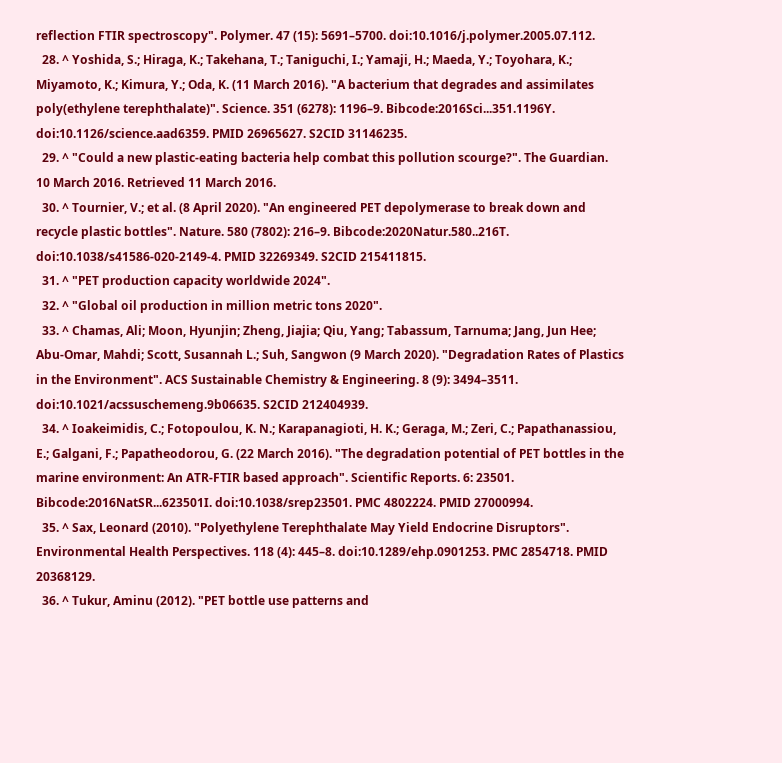reflection FTIR spectroscopy". Polymer. 47 (15): 5691–5700. doi:10.1016/j.polymer.2005.07.112.
  28. ^ Yoshida, S.; Hiraga, K.; Takehana, T.; Taniguchi, I.; Yamaji, H.; Maeda, Y.; Toyohara, K.; Miyamoto, K.; Kimura, Y.; Oda, K. (11 March 2016). "A bacterium that degrades and assimilates poly(ethylene terephthalate)". Science. 351 (6278): 1196–9. Bibcode:2016Sci...351.1196Y. doi:10.1126/science.aad6359. PMID 26965627. S2CID 31146235.
  29. ^ "Could a new plastic-eating bacteria help combat this pollution scourge?". The Guardian. 10 March 2016. Retrieved 11 March 2016.
  30. ^ Tournier, V.; et al. (8 April 2020). "An engineered PET depolymerase to break down and recycle plastic bottles". Nature. 580 (7802): 216–9. Bibcode:2020Natur.580..216T. doi:10.1038/s41586-020-2149-4. PMID 32269349. S2CID 215411815.
  31. ^ "PET production capacity worldwide 2024".
  32. ^ "Global oil production in million metric tons 2020".
  33. ^ Chamas, Ali; Moon, Hyunjin; Zheng, Jiajia; Qiu, Yang; Tabassum, Tarnuma; Jang, Jun Hee; Abu-Omar, Mahdi; Scott, Susannah L.; Suh, Sangwon (9 March 2020). "Degradation Rates of Plastics in the Environment". ACS Sustainable Chemistry & Engineering. 8 (9): 3494–3511. doi:10.1021/acssuschemeng.9b06635. S2CID 212404939.
  34. ^ Ioakeimidis, C.; Fotopoulou, K. N.; Karapanagioti, H. K.; Geraga, M.; Zeri, C.; Papathanassiou, E.; Galgani, F.; Papatheodorou, G. (22 March 2016). "The degradation potential of PET bottles in the marine environment: An ATR-FTIR based approach". Scientific Reports. 6: 23501. Bibcode:2016NatSR...623501I. doi:10.1038/srep23501. PMC 4802224. PMID 27000994.
  35. ^ Sax, Leonard (2010). "Polyethylene Terephthalate May Yield Endocrine Disruptors". Environmental Health Perspectives. 118 (4): 445–8. doi:10.1289/ehp.0901253. PMC 2854718. PMID 20368129.
  36. ^ Tukur, Aminu (2012). "PET bottle use patterns and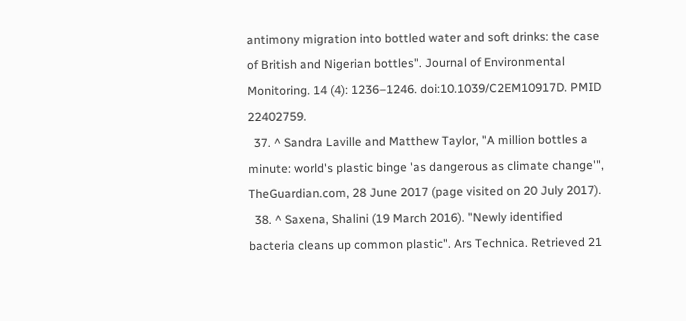antimony migration into bottled water and soft drinks: the case of British and Nigerian bottles". Journal of Environmental Monitoring. 14 (4): 1236–1246. doi:10.1039/C2EM10917D. PMID 22402759.
  37. ^ Sandra Laville and Matthew Taylor, "A million bottles a minute: world's plastic binge 'as dangerous as climate change'", TheGuardian.com, 28 June 2017 (page visited on 20 July 2017).
  38. ^ Saxena, Shalini (19 March 2016). "Newly identified bacteria cleans up common plastic". Ars Technica. Retrieved 21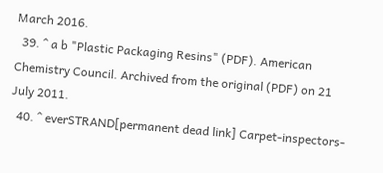March 2016.
  39. ^ a b "Plastic Packaging Resins" (PDF). American Chemistry Council. Archived from the original (PDF) on 21 July 2011.
  40. ^ everSTRAND[permanent dead link] Carpet-inspectors-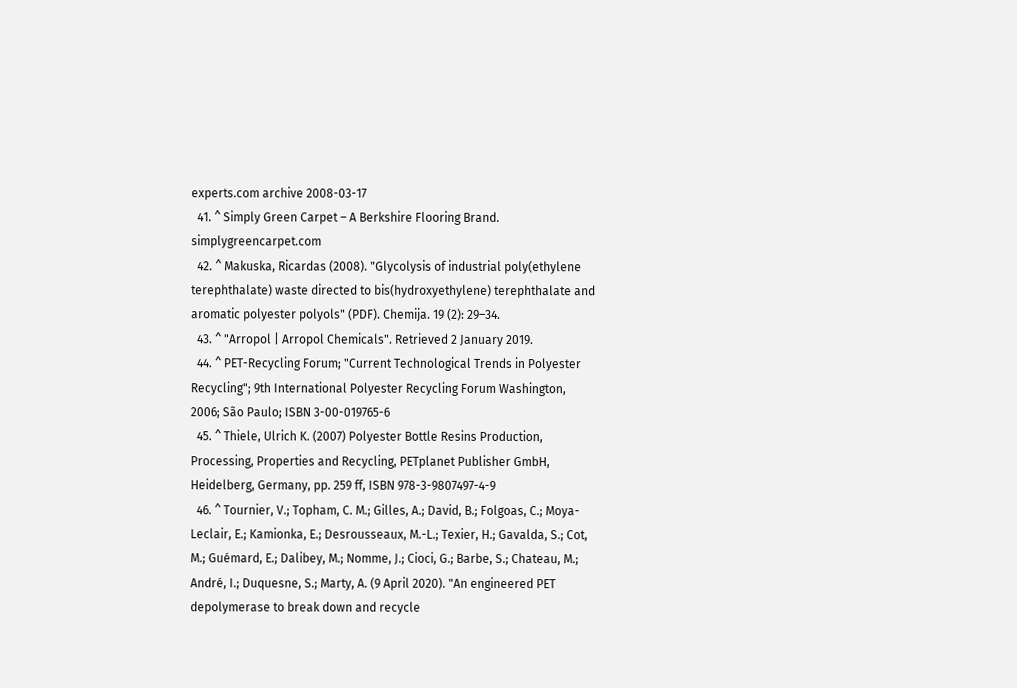experts.com archive 2008-03-17
  41. ^ Simply Green Carpet – A Berkshire Flooring Brand. simplygreencarpet.com
  42. ^ Makuska, Ricardas (2008). "Glycolysis of industrial poly(ethylene terephthalate) waste directed to bis(hydroxyethylene) terephthalate and aromatic polyester polyols" (PDF). Chemija. 19 (2): 29–34.
  43. ^ "Arropol | Arropol Chemicals". Retrieved 2 January 2019.
  44. ^ PET-Recycling Forum; "Current Technological Trends in Polyester Recycling"; 9th International Polyester Recycling Forum Washington, 2006; São Paulo; ISBN 3-00-019765-6
  45. ^ Thiele, Ulrich K. (2007) Polyester Bottle Resins Production, Processing, Properties and Recycling, PETplanet Publisher GmbH, Heidelberg, Germany, pp. 259 ff, ISBN 978-3-9807497-4-9
  46. ^ Tournier, V.; Topham, C. M.; Gilles, A.; David, B.; Folgoas, C.; Moya-Leclair, E.; Kamionka, E.; Desrousseaux, M.-L.; Texier, H.; Gavalda, S.; Cot, M.; Guémard, E.; Dalibey, M.; Nomme, J.; Cioci, G.; Barbe, S.; Chateau, M.; André, I.; Duquesne, S.; Marty, A. (9 April 2020). "An engineered PET depolymerase to break down and recycle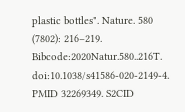plastic bottles". Nature. 580 (7802): 216–219. Bibcode:2020Natur.580..216T. doi:10.1038/s41586-020-2149-4. PMID 32269349. S2CID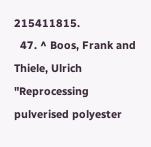215411815.
  47. ^ Boos, Frank and Thiele, Ulrich "Reprocessing pulverised polyester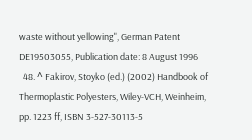waste without yellowing", German Patent DE19503055, Publication date: 8 August 1996
  48. ^ Fakirov, Stoyko (ed.) (2002) Handbook of Thermoplastic Polyesters, Wiley-VCH, Weinheim, pp. 1223 ff, ISBN 3-527-30113-5